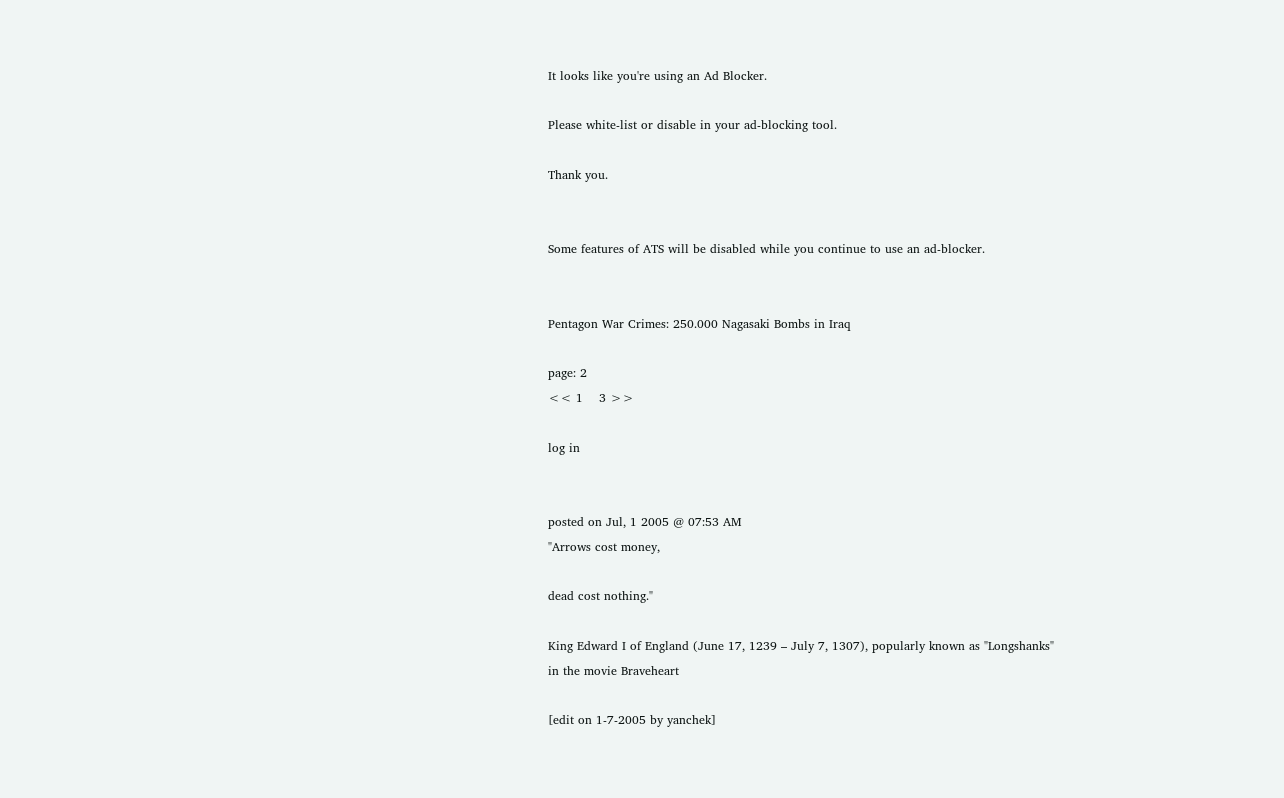It looks like you're using an Ad Blocker.

Please white-list or disable in your ad-blocking tool.

Thank you.


Some features of ATS will be disabled while you continue to use an ad-blocker.


Pentagon War Crimes: 250.000 Nagasaki Bombs in Iraq

page: 2
<< 1    3 >>

log in


posted on Jul, 1 2005 @ 07:53 AM
"Arrows cost money,

dead cost nothing."

King Edward I of England (June 17, 1239 – July 7, 1307), popularly known as "Longshanks"
in the movie Braveheart

[edit on 1-7-2005 by yanchek]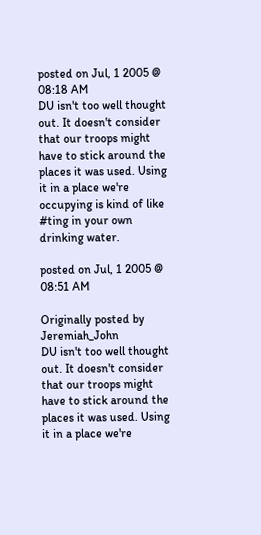posted on Jul, 1 2005 @ 08:18 AM
DU isn't too well thought out. It doesn't consider that our troops might have to stick around the places it was used. Using it in a place we're occupying is kind of like #ting in your own drinking water.

posted on Jul, 1 2005 @ 08:51 AM

Originally posted by Jeremiah_John
DU isn't too well thought out. It doesn't consider that our troops might have to stick around the places it was used. Using it in a place we're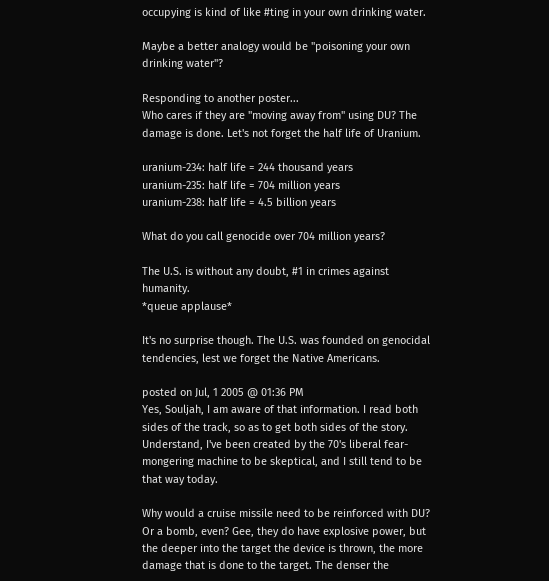occupying is kind of like #ting in your own drinking water.

Maybe a better analogy would be "poisoning your own drinking water"?

Responding to another poster...
Who cares if they are "moving away from" using DU? The damage is done. Let's not forget the half life of Uranium.

uranium-234: half life = 244 thousand years
uranium-235: half life = 704 million years
uranium-238: half life = 4.5 billion years

What do you call genocide over 704 million years?

The U.S. is without any doubt, #1 in crimes against humanity.
*queue applause*

It's no surprise though. The U.S. was founded on genocidal tendencies, lest we forget the Native Americans.

posted on Jul, 1 2005 @ 01:36 PM
Yes, Souljah, I am aware of that information. I read both sides of the track, so as to get both sides of the story.
Understand, I've been created by the 70's liberal fear-mongering machine to be skeptical, and I still tend to be that way today.

Why would a cruise missile need to be reinforced with DU? Or a bomb, even? Gee, they do have explosive power, but the deeper into the target the device is thrown, the more damage that is done to the target. The denser the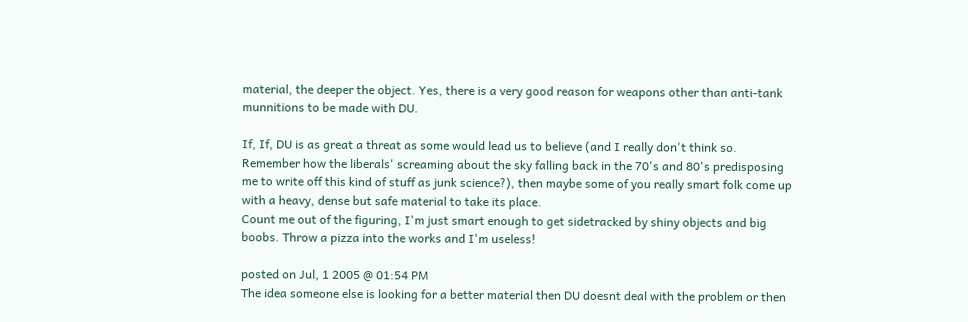material, the deeper the object. Yes, there is a very good reason for weapons other than anti-tank munnitions to be made with DU.

If, If, DU is as great a threat as some would lead us to believe (and I really don't think so. Remember how the liberals' screaming about the sky falling back in the 70's and 80's predisposing me to write off this kind of stuff as junk science?), then maybe some of you really smart folk come up with a heavy, dense but safe material to take its place.
Count me out of the figuring, I'm just smart enough to get sidetracked by shiny objects and big boobs. Throw a pizza into the works and I'm useless!

posted on Jul, 1 2005 @ 01:54 PM
The idea someone else is looking for a better material then DU doesnt deal with the problem or then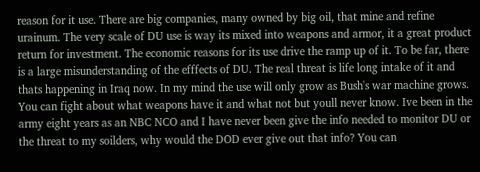reason for it use. There are big companies, many owned by big oil, that mine and refine urainum. The very scale of DU use is way its mixed into weapons and armor, it a great product return for investment. The economic reasons for its use drive the ramp up of it. To be far, there is a large misunderstanding of the efffects of DU. The real threat is life long intake of it and thats happening in Iraq now. In my mind the use will only grow as Bush's war machine grows. You can fight about what weapons have it and what not but youll never know. Ive been in the army eight years as an NBC NCO and I have never been give the info needed to monitor DU or the threat to my soilders, why would the DOD ever give out that info? You can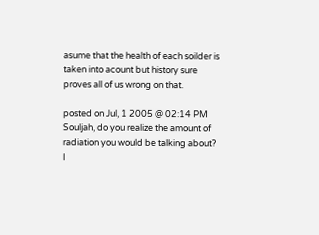asume that the health of each soilder is taken into acount but history sure proves all of us wrong on that.

posted on Jul, 1 2005 @ 02:14 PM
Souljah, do you realize the amount of radiation you would be talking about?
I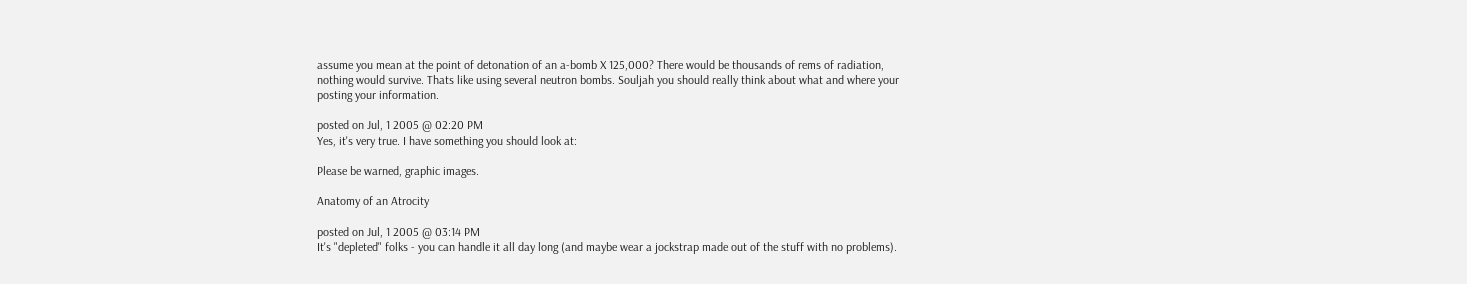assume you mean at the point of detonation of an a-bomb X 125,000? There would be thousands of rems of radiation, nothing would survive. Thats like using several neutron bombs. Souljah you should really think about what and where your posting your information.

posted on Jul, 1 2005 @ 02:20 PM
Yes, it's very true. I have something you should look at:

Please be warned, graphic images.

Anatomy of an Atrocity

posted on Jul, 1 2005 @ 03:14 PM
It's "depleted" folks - you can handle it all day long (and maybe wear a jockstrap made out of the stuff with no problems).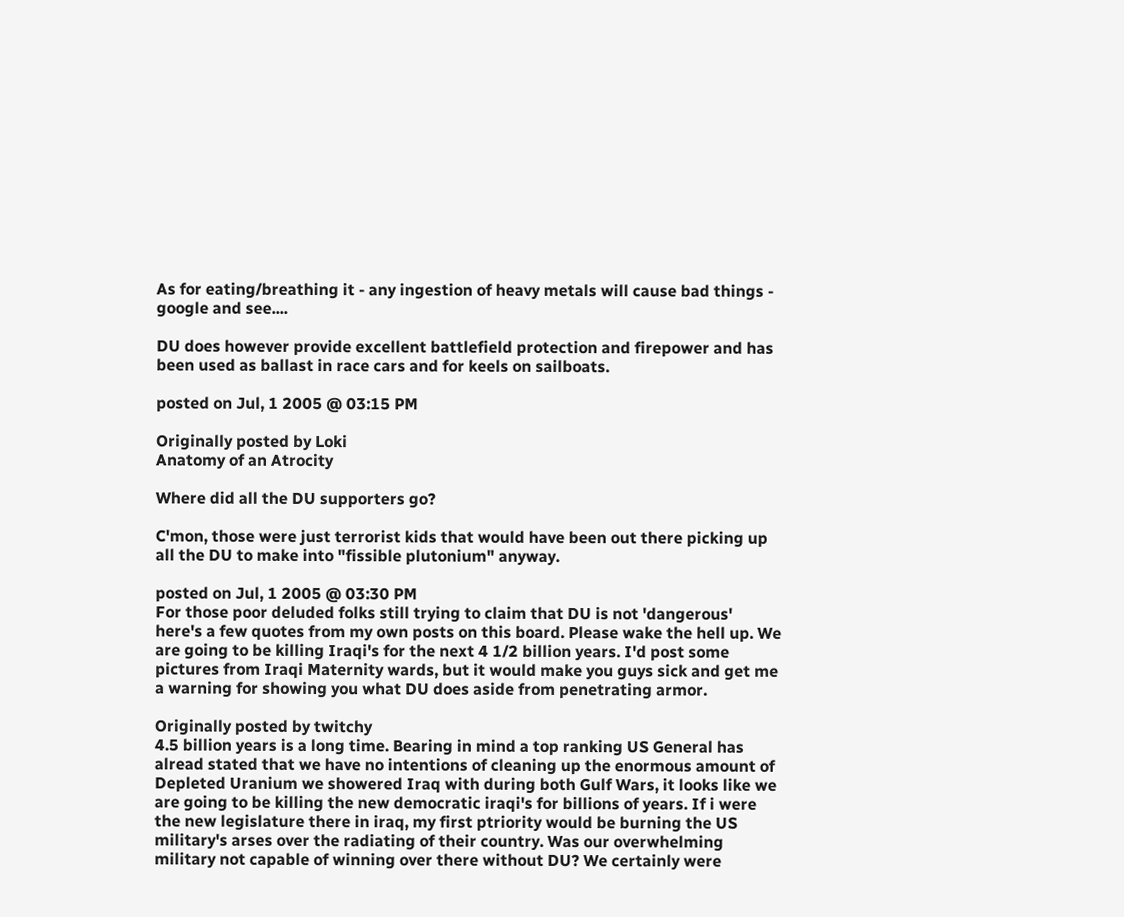As for eating/breathing it - any ingestion of heavy metals will cause bad things - google and see....

DU does however provide excellent battlefield protection and firepower and has been used as ballast in race cars and for keels on sailboats.

posted on Jul, 1 2005 @ 03:15 PM

Originally posted by Loki
Anatomy of an Atrocity

Where did all the DU supporters go?

C'mon, those were just terrorist kids that would have been out there picking up all the DU to make into "fissible plutonium" anyway.

posted on Jul, 1 2005 @ 03:30 PM
For those poor deluded folks still trying to claim that DU is not 'dangerous' here's a few quotes from my own posts on this board. Please wake the hell up. We are going to be killing Iraqi's for the next 4 1/2 billion years. I'd post some pictures from Iraqi Maternity wards, but it would make you guys sick and get me a warning for showing you what DU does aside from penetrating armor.

Originally posted by twitchy
4.5 billion years is a long time. Bearing in mind a top ranking US General has alread stated that we have no intentions of cleaning up the enormous amount of Depleted Uranium we showered Iraq with during both Gulf Wars, it looks like we are going to be killing the new democratic iraqi's for billions of years. If i were the new legislature there in iraq, my first ptriority would be burning the US military's arses over the radiating of their country. Was our overwhelming military not capable of winning over there without DU? We certainly were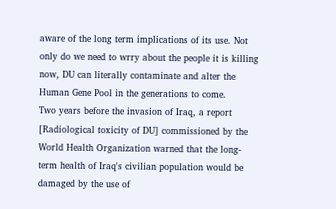aware of the long term implications of its use. Not only do we need to wrry about the people it is killing now, DU can literally contaminate and alter the Human Gene Pool in the generations to come.
Two years before the invasion of Iraq, a report [Radiological toxicity of DU] commissioned by the World Health Organization warned that the long-term health of Iraq's civilian population would be damaged by the use of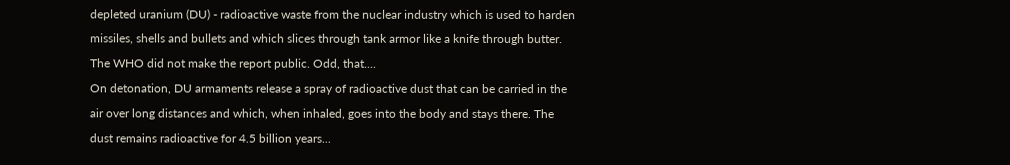depleted uranium (DU) - radioactive waste from the nuclear industry which is used to harden missiles, shells and bullets and which slices through tank armor like a knife through butter. The WHO did not make the report public. Odd, that....
On detonation, DU armaments release a spray of radioactive dust that can be carried in the air over long distances and which, when inhaled, goes into the body and stays there. The dust remains radioactive for 4.5 billion years...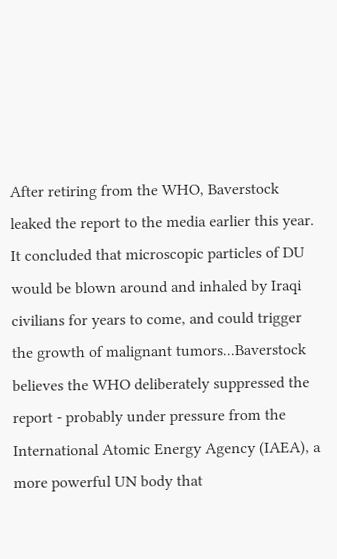After retiring from the WHO, Baverstock leaked the report to the media earlier this year. It concluded that microscopic particles of DU would be blown around and inhaled by Iraqi civilians for years to come, and could trigger the growth of malignant tumors...Baverstock believes the WHO deliberately suppressed the report - probably under pressure from the International Atomic Energy Agency (IAEA), a more powerful UN body that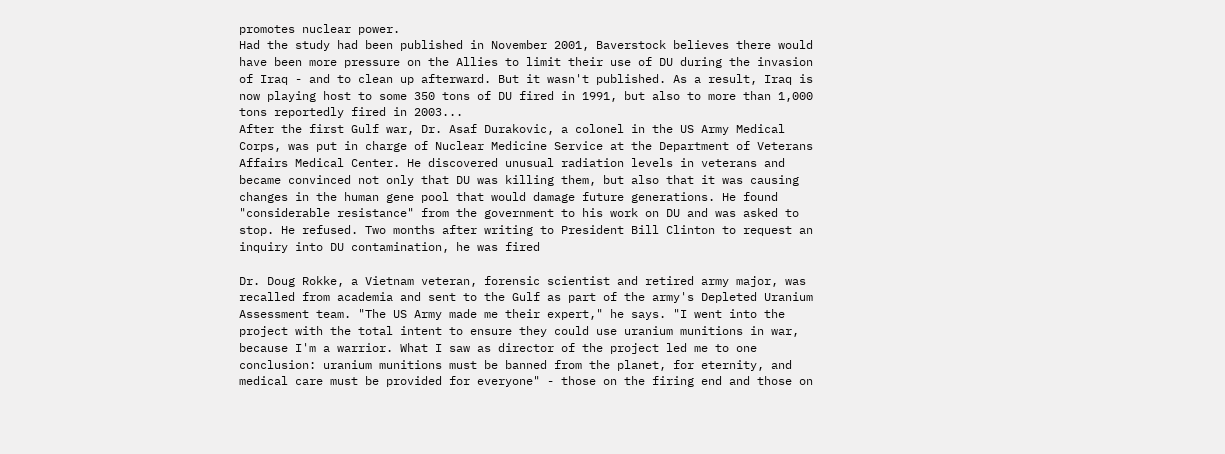promotes nuclear power.
Had the study had been published in November 2001, Baverstock believes there would have been more pressure on the Allies to limit their use of DU during the invasion of Iraq - and to clean up afterward. But it wasn't published. As a result, Iraq is now playing host to some 350 tons of DU fired in 1991, but also to more than 1,000 tons reportedly fired in 2003...
After the first Gulf war, Dr. Asaf Durakovic, a colonel in the US Army Medical Corps, was put in charge of Nuclear Medicine Service at the Department of Veterans Affairs Medical Center. He discovered unusual radiation levels in veterans and became convinced not only that DU was killing them, but also that it was causing changes in the human gene pool that would damage future generations. He found "considerable resistance" from the government to his work on DU and was asked to stop. He refused. Two months after writing to President Bill Clinton to request an inquiry into DU contamination, he was fired

Dr. Doug Rokke, a Vietnam veteran, forensic scientist and retired army major, was recalled from academia and sent to the Gulf as part of the army's Depleted Uranium Assessment team. "The US Army made me their expert," he says. "I went into the project with the total intent to ensure they could use uranium munitions in war, because I'm a warrior. What I saw as director of the project led me to one conclusion: uranium munitions must be banned from the planet, for eternity, and medical care must be provided for everyone" - those on the firing end and those on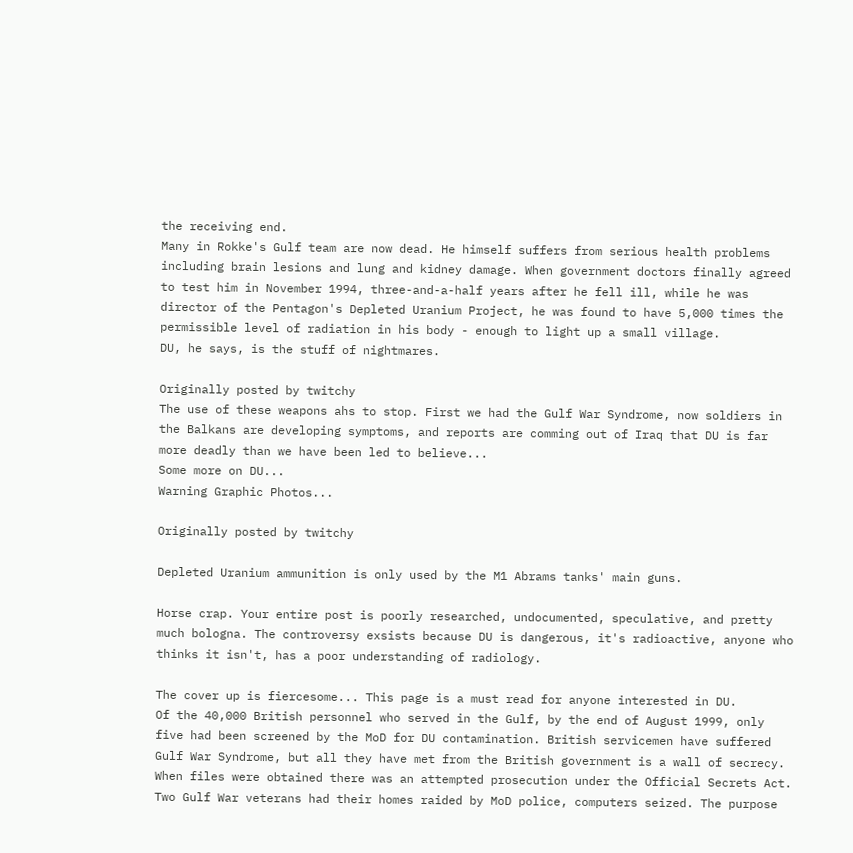the receiving end.
Many in Rokke's Gulf team are now dead. He himself suffers from serious health problems including brain lesions and lung and kidney damage. When government doctors finally agreed to test him in November 1994, three-and-a-half years after he fell ill, while he was director of the Pentagon's Depleted Uranium Project, he was found to have 5,000 times the permissible level of radiation in his body - enough to light up a small village.
DU, he says, is the stuff of nightmares.

Originally posted by twitchy
The use of these weapons ahs to stop. First we had the Gulf War Syndrome, now soldiers in the Balkans are developing symptoms, and reports are comming out of Iraq that DU is far more deadly than we have been led to believe...
Some more on DU...
Warning Graphic Photos...

Originally posted by twitchy

Depleted Uranium ammunition is only used by the M1 Abrams tanks' main guns.

Horse crap. Your entire post is poorly researched, undocumented, speculative, and pretty much bologna. The controversy exsists because DU is dangerous, it's radioactive, anyone who thinks it isn't, has a poor understanding of radiology.

The cover up is fiercesome... This page is a must read for anyone interested in DU.
Of the 40,000 British personnel who served in the Gulf, by the end of August 1999, only five had been screened by the MoD for DU contamination. British servicemen have suffered Gulf War Syndrome, but all they have met from the British government is a wall of secrecy. When files were obtained there was an attempted prosecution under the Official Secrets Act. Two Gulf War veterans had their homes raided by MoD police, computers seized. The purpose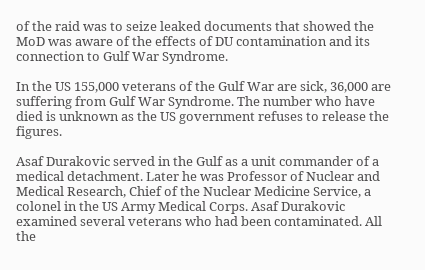of the raid was to seize leaked documents that showed the MoD was aware of the effects of DU contamination and its connection to Gulf War Syndrome.

In the US 155,000 veterans of the Gulf War are sick, 36,000 are suffering from Gulf War Syndrome. The number who have died is unknown as the US government refuses to release the figures.

Asaf Durakovic served in the Gulf as a unit commander of a medical detachment. Later he was Professor of Nuclear and Medical Research, Chief of the Nuclear Medicine Service, a colonel in the US Army Medical Corps. Asaf Durakovic examined several veterans who had been contaminated. All the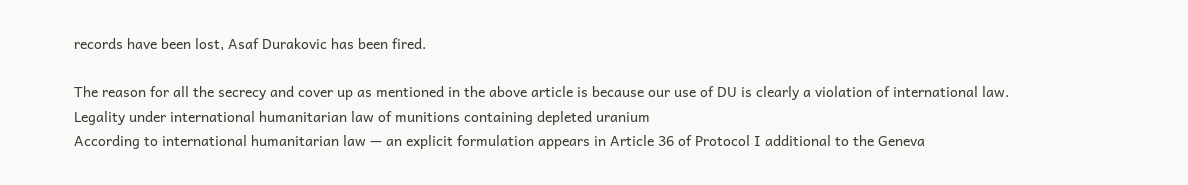records have been lost, Asaf Durakovic has been fired.

The reason for all the secrecy and cover up as mentioned in the above article is because our use of DU is clearly a violation of international law.
Legality under international humanitarian law of munitions containing depleted uranium
According to international humanitarian law — an explicit formulation appears in Article 36 of Protocol I additional to the Geneva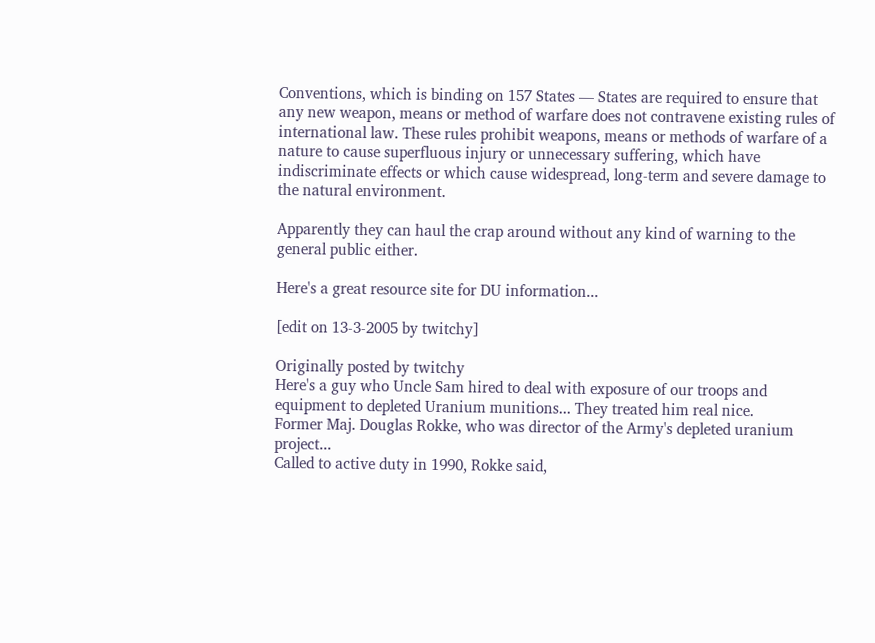Conventions, which is binding on 157 States — States are required to ensure that any new weapon, means or method of warfare does not contravene existing rules of international law. These rules prohibit weapons, means or methods of warfare of a nature to cause superfluous injury or unnecessary suffering, which have indiscriminate effects or which cause widespread, long-term and severe damage to the natural environment.

Apparently they can haul the crap around without any kind of warning to the general public either.

Here's a great resource site for DU information...

[edit on 13-3-2005 by twitchy]

Originally posted by twitchy
Here's a guy who Uncle Sam hired to deal with exposure of our troops and equipment to depleted Uranium munitions... They treated him real nice.
Former Maj. Douglas Rokke, who was director of the Army's depleted uranium project...
Called to active duty in 1990, Rokke said,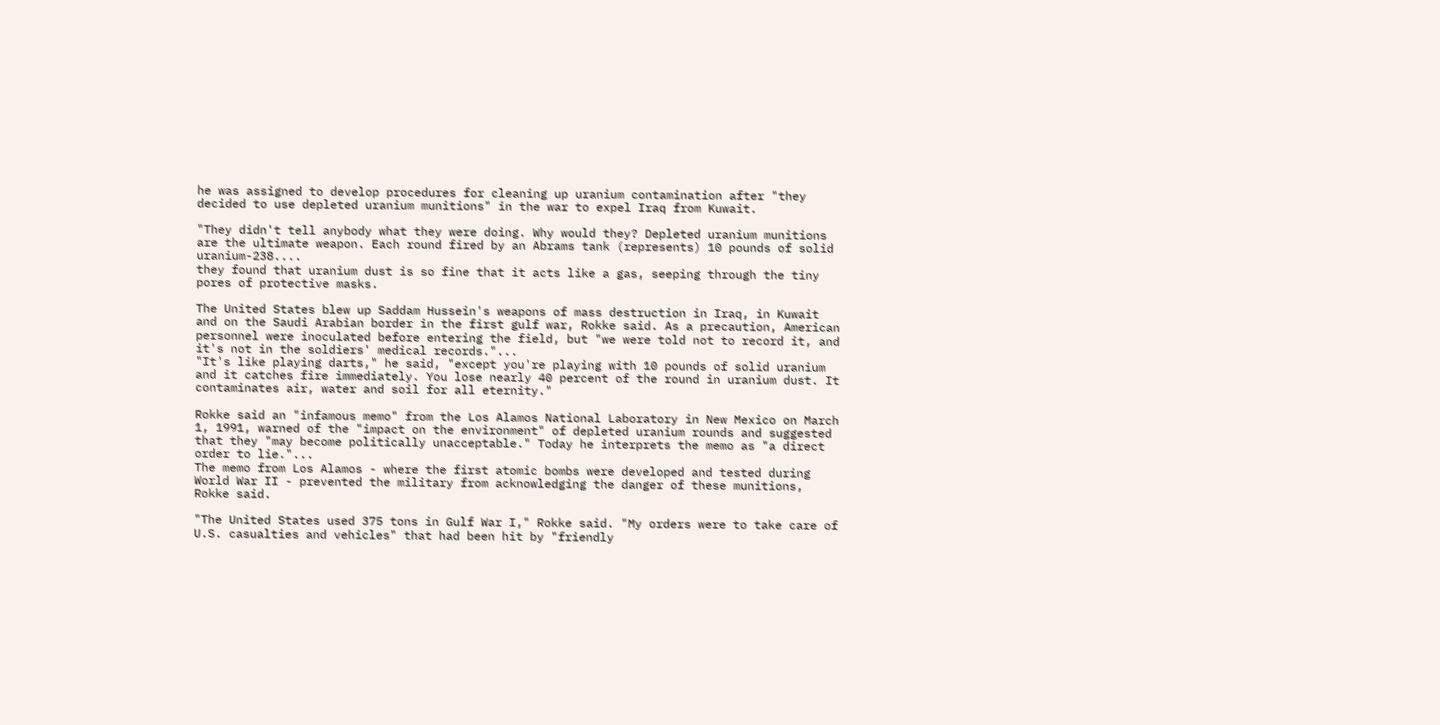he was assigned to develop procedures for cleaning up uranium contamination after "they decided to use depleted uranium munitions" in the war to expel Iraq from Kuwait.

"They didn't tell anybody what they were doing. Why would they? Depleted uranium munitions are the ultimate weapon. Each round fired by an Abrams tank (represents) 10 pounds of solid uranium-238....
they found that uranium dust is so fine that it acts like a gas, seeping through the tiny pores of protective masks.

The United States blew up Saddam Hussein's weapons of mass destruction in Iraq, in Kuwait and on the Saudi Arabian border in the first gulf war, Rokke said. As a precaution, American personnel were inoculated before entering the field, but "we were told not to record it, and it's not in the soldiers' medical records."...
"It's like playing darts," he said, "except you're playing with 10 pounds of solid uranium and it catches fire immediately. You lose nearly 40 percent of the round in uranium dust. It contaminates air, water and soil for all eternity."

Rokke said an "infamous memo" from the Los Alamos National Laboratory in New Mexico on March 1, 1991, warned of the "impact on the environment" of depleted uranium rounds and suggested that they "may become politically unacceptable." Today he interprets the memo as "a direct order to lie."...
The memo from Los Alamos - where the first atomic bombs were developed and tested during World War II - prevented the military from acknowledging the danger of these munitions, Rokke said.

"The United States used 375 tons in Gulf War I," Rokke said. "My orders were to take care of U.S. casualties and vehicles" that had been hit by "friendly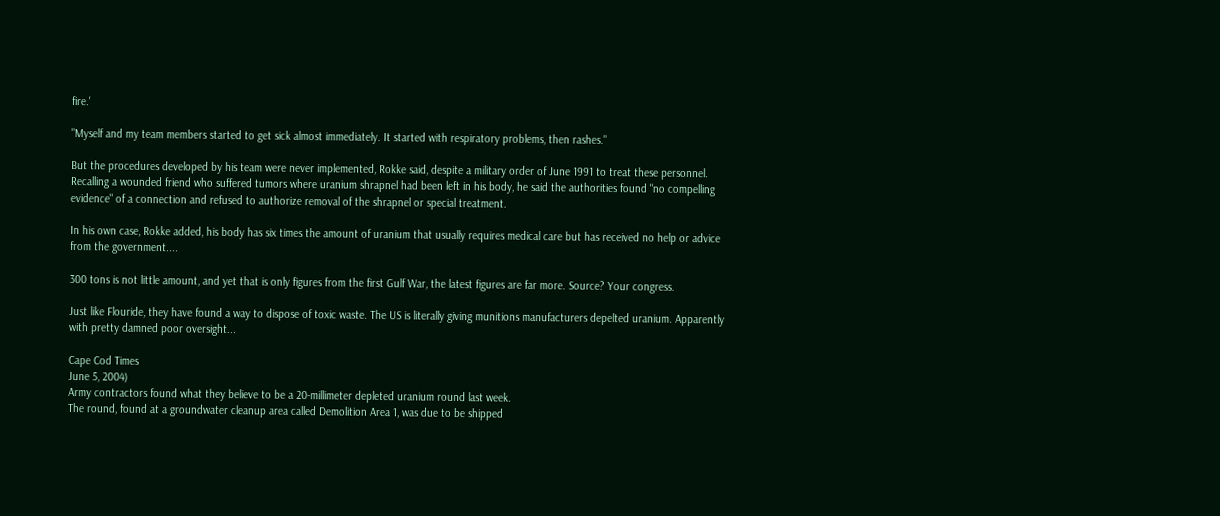fire.'

"Myself and my team members started to get sick almost immediately. It started with respiratory problems, then rashes."

But the procedures developed by his team were never implemented, Rokke said, despite a military order of June 1991 to treat these personnel. Recalling a wounded friend who suffered tumors where uranium shrapnel had been left in his body, he said the authorities found "no compelling evidence" of a connection and refused to authorize removal of the shrapnel or special treatment.

In his own case, Rokke added, his body has six times the amount of uranium that usually requires medical care but has received no help or advice from the government....

300 tons is not little amount, and yet that is only figures from the first Gulf War, the latest figures are far more. Source? Your congress.

Just like Flouride, they have found a way to dispose of toxic waste. The US is literally giving munitions manufacturers depelted uranium. Apparently with pretty damned poor oversight...

Cape Cod Times
June 5, 2004)
Army contractors found what they believe to be a 20-millimeter depleted uranium round last week.
The round, found at a groundwater cleanup area called Demolition Area 1, was due to be shipped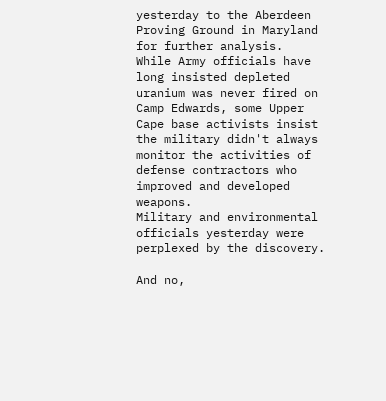yesterday to the Aberdeen Proving Ground in Maryland for further analysis.
While Army officials have long insisted depleted uranium was never fired on Camp Edwards, some Upper Cape base activists insist the military didn't always monitor the activities of defense contractors who improved and developed weapons.
Military and environmental officials yesterday were perplexed by the discovery.

And no,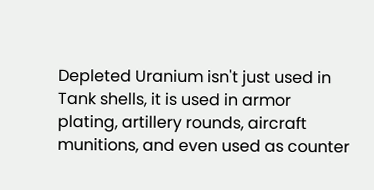Depleted Uranium isn't just used in Tank shells, it is used in armor plating, artillery rounds, aircraft munitions, and even used as counter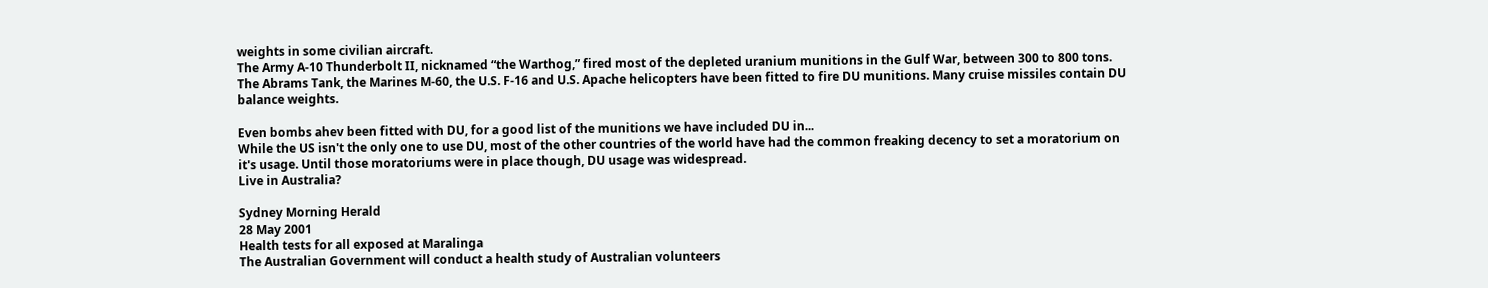weights in some civilian aircraft.
The Army A-10 Thunderbolt II, nicknamed “the Warthog,” fired most of the depleted uranium munitions in the Gulf War, between 300 to 800 tons. The Abrams Tank, the Marines M-60, the U.S. F-16 and U.S. Apache helicopters have been fitted to fire DU munitions. Many cruise missiles contain DU balance weights.

Even bombs ahev been fitted with DU, for a good list of the munitions we have included DU in...
While the US isn't the only one to use DU, most of the other countries of the world have had the common freaking decency to set a moratorium on it's usage. Until those moratoriums were in place though, DU usage was widespread.
Live in Australia?

Sydney Morning Herald
28 May 2001
Health tests for all exposed at Maralinga
The Australian Government will conduct a health study of Australian volunteers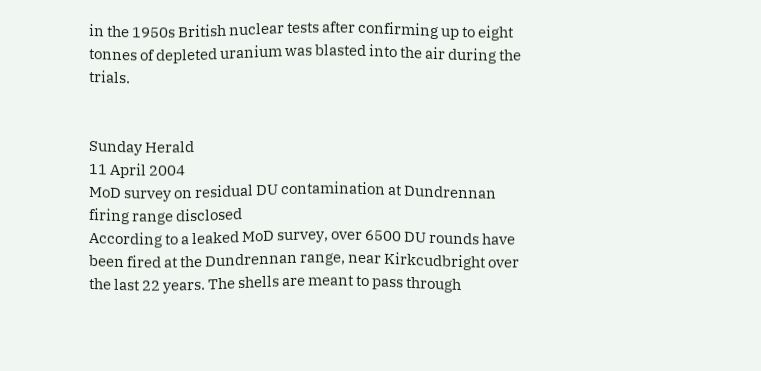in the 1950s British nuclear tests after confirming up to eight tonnes of depleted uranium was blasted into the air during the trials.


Sunday Herald
11 April 2004
MoD survey on residual DU contamination at Dundrennan firing range disclosed
According to a leaked MoD survey, over 6500 DU rounds have been fired at the Dundrennan range, near Kirkcudbright over the last 22 years. The shells are meant to pass through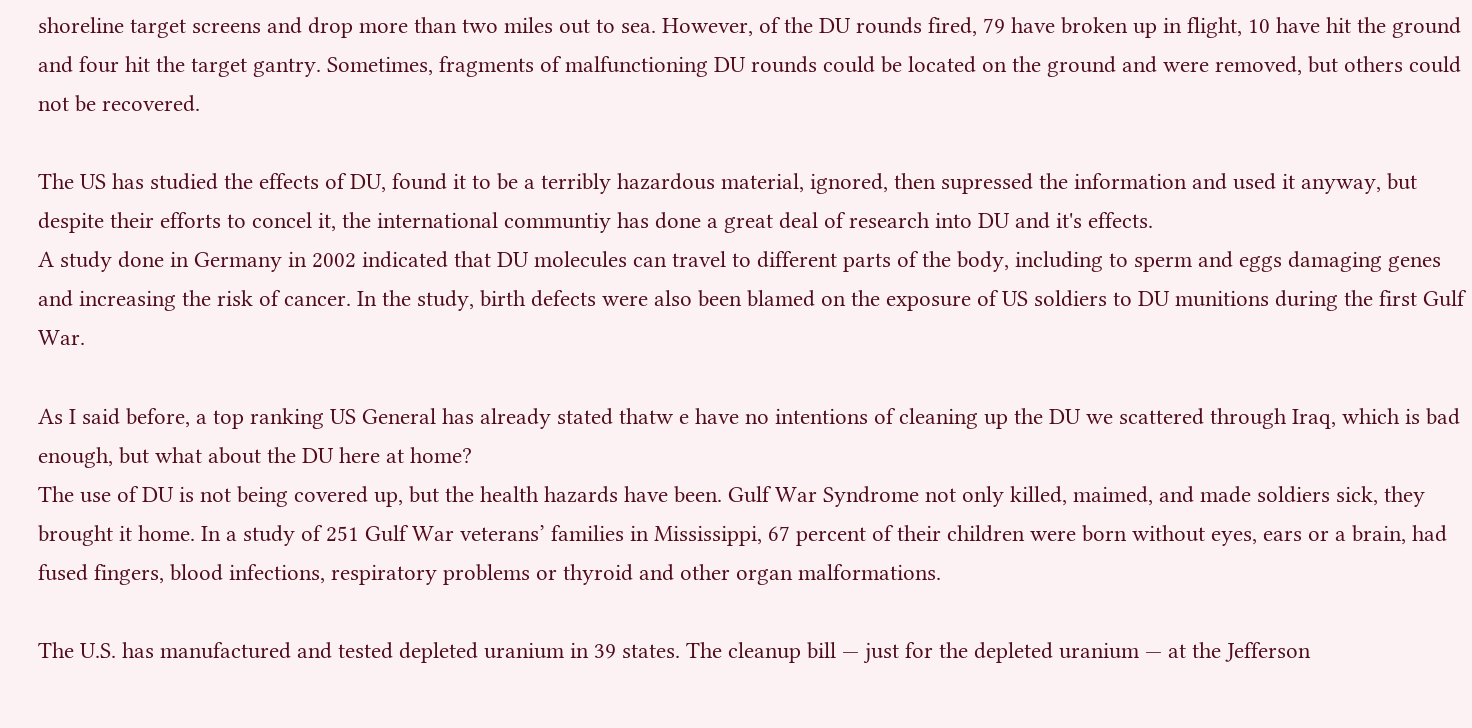shoreline target screens and drop more than two miles out to sea. However, of the DU rounds fired, 79 have broken up in flight, 10 have hit the ground and four hit the target gantry. Sometimes, fragments of malfunctioning DU rounds could be located on the ground and were removed, but others could not be recovered.

The US has studied the effects of DU, found it to be a terribly hazardous material, ignored, then supressed the information and used it anyway, but despite their efforts to concel it, the international communtiy has done a great deal of research into DU and it's effects.
A study done in Germany in 2002 indicated that DU molecules can travel to different parts of the body, including to sperm and eggs damaging genes and increasing the risk of cancer. In the study, birth defects were also been blamed on the exposure of US soldiers to DU munitions during the first Gulf War.

As I said before, a top ranking US General has already stated thatw e have no intentions of cleaning up the DU we scattered through Iraq, which is bad enough, but what about the DU here at home?
The use of DU is not being covered up, but the health hazards have been. Gulf War Syndrome not only killed, maimed, and made soldiers sick, they brought it home. In a study of 251 Gulf War veterans’ families in Mississippi, 67 percent of their children were born without eyes, ears or a brain, had fused fingers, blood infections, respiratory problems or thyroid and other organ malformations.

The U.S. has manufactured and tested depleted uranium in 39 states. The cleanup bill — just for the depleted uranium — at the Jefferson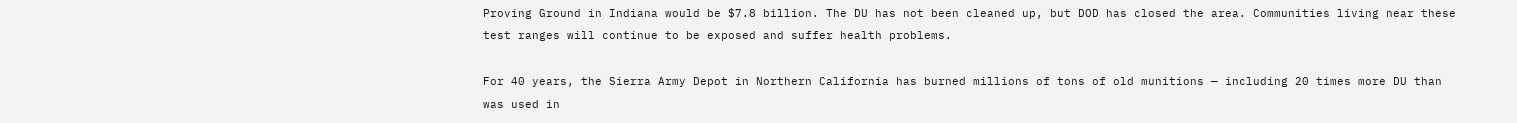Proving Ground in Indiana would be $7.8 billion. The DU has not been cleaned up, but DOD has closed the area. Communities living near these test ranges will continue to be exposed and suffer health problems.

For 40 years, the Sierra Army Depot in Northern California has burned millions of tons of old munitions — including 20 times more DU than was used in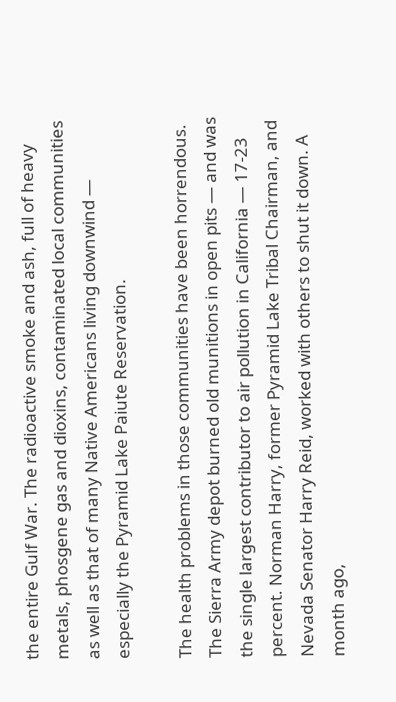the entire Gulf War. The radioactive smoke and ash, full of heavy metals, phosgene gas and dioxins, contaminated local communities as well as that of many Native Americans living downwind — especially the Pyramid Lake Paiute Reservation.

The health problems in those communities have been horrendous. The Sierra Army depot burned old munitions in open pits — and was the single largest contributor to air pollution in California — 17-23 percent. Norman Harry, former Pyramid Lake Tribal Chairman, and Nevada Senator Harry Reid, worked with others to shut it down. A month ago,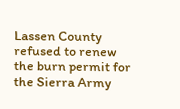Lassen County refused to renew the burn permit for the Sierra Army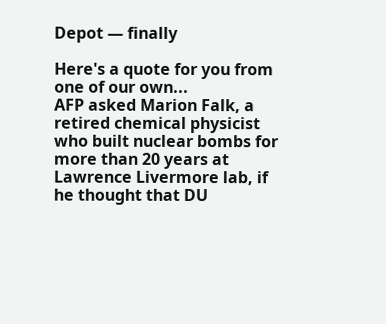Depot — finally

Here's a quote for you from one of our own...
AFP asked Marion Falk, a retired chemical physicist who built nuclear bombs for more than 20 years at Lawrence Livermore lab, if he thought that DU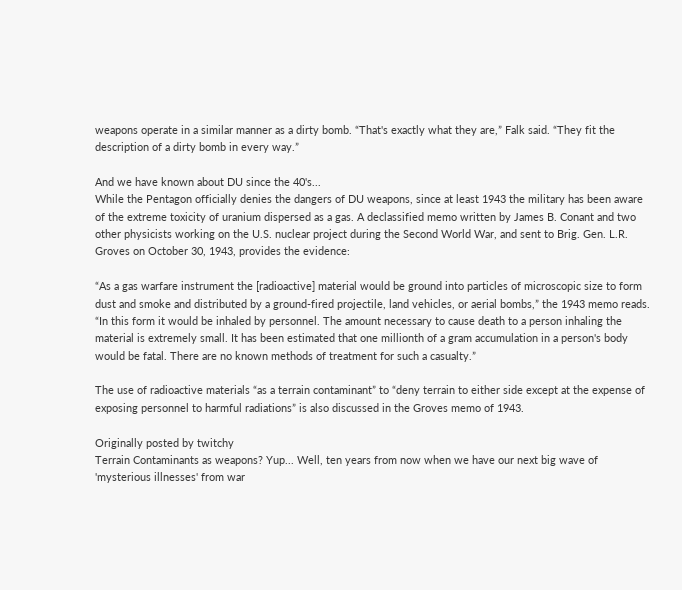weapons operate in a similar manner as a dirty bomb. “That's exactly what they are,” Falk said. “They fit the description of a dirty bomb in every way.”

And we have known about DU since the 40's...
While the Pentagon officially denies the dangers of DU weapons, since at least 1943 the military has been aware of the extreme toxicity of uranium dispersed as a gas. A declassified memo written by James B. Conant and two other physicists working on the U.S. nuclear project during the Second World War, and sent to Brig. Gen. L.R. Groves on October 30, 1943, provides the evidence:

“As a gas warfare instrument the [radioactive] material would be ground into particles of microscopic size to form dust and smoke and distributed by a ground-fired projectile, land vehicles, or aerial bombs,” the 1943 memo reads. “In this form it would be inhaled by personnel. The amount necessary to cause death to a person inhaling the material is extremely small. It has been estimated that one millionth of a gram accumulation in a person's body would be fatal. There are no known methods of treatment for such a casualty.”

The use of radioactive materials “as a terrain contaminant” to “deny terrain to either side except at the expense of exposing personnel to harmful radiations” is also discussed in the Groves memo of 1943.

Originally posted by twitchy
Terrain Contaminants as weapons? Yup... Well, ten years from now when we have our next big wave of 'mysterious illnesses' from war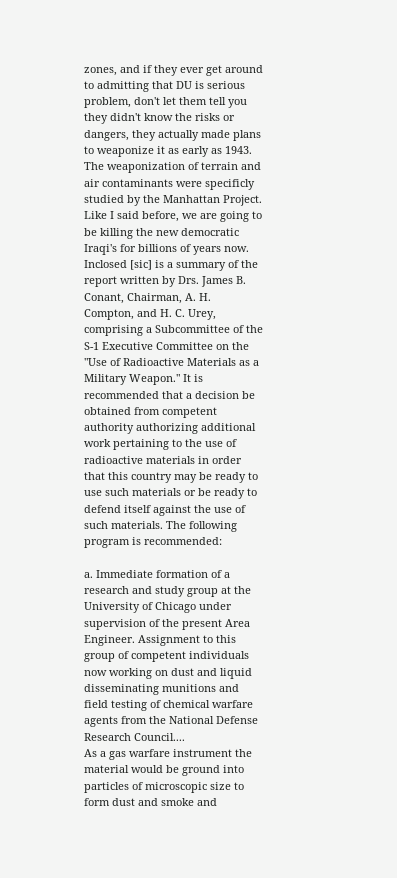zones, and if they ever get around to admitting that DU is serious problem, don't let them tell you they didn't know the risks or dangers, they actually made plans to weaponize it as early as 1943. The weaponization of terrain and air contaminants were specificly studied by the Manhattan Project.
Like I said before, we are going to be killing the new democratic Iraqi's for billions of years now.
Inclosed [sic] is a summary of the report written by Drs. James B. Conant, Chairman, A. H. Compton, and H. C. Urey, comprising a Subcommittee of the S-1 Executive Committee on the "Use of Radioactive Materials as a Military Weapon." It is recommended that a decision be obtained from competent authority authorizing additional work pertaining to the use of radioactive materials in order that this country may be ready to use such materials or be ready to defend itself against the use of such materials. The following program is recommended:

a. Immediate formation of a research and study group at the University of Chicago under supervision of the present Area Engineer. Assignment to this group of competent individuals now working on dust and liquid disseminating munitions and field testing of chemical warfare agents from the National Defense Research Council....
As a gas warfare instrument the material would be ground into particles of microscopic size to form dust and smoke and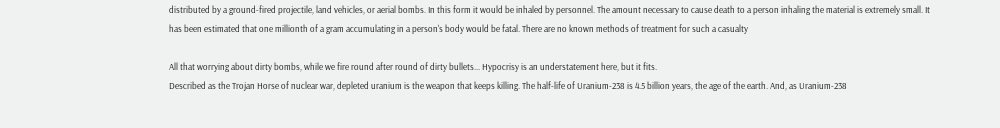distributed by a ground-fired projectile, land vehicles, or aerial bombs. In this form it would be inhaled by personnel. The amount necessary to cause death to a person inhaling the material is extremely small. It has been estimated that one millionth of a gram accumulating in a person's body would be fatal. There are no known methods of treatment for such a casualty

All that worrying about dirty bombs, while we fire round after round of dirty bullets... Hypocrisy is an understatement here, but it fits.
Described as the Trojan Horse of nuclear war, depleted uranium is the weapon that keeps killing. The half-life of Uranium-238 is 4.5 billion years, the age of the earth. And, as Uranium-238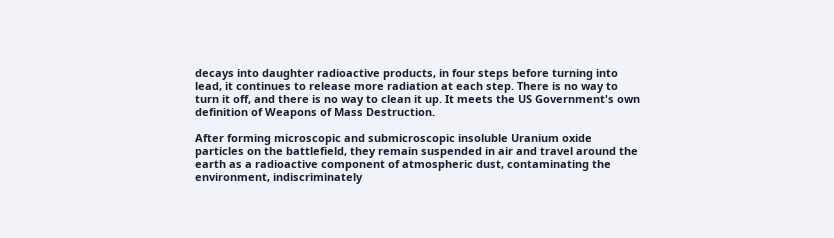decays into daughter radioactive products, in four steps before turning into lead, it continues to release more radiation at each step. There is no way to turn it off, and there is no way to clean it up. It meets the US Government's own definition of Weapons of Mass Destruction.

After forming microscopic and submicroscopic insoluble Uranium oxide particles on the battlefield, they remain suspended in air and travel around the earth as a radioactive component of atmospheric dust, contaminating the environment, indiscriminately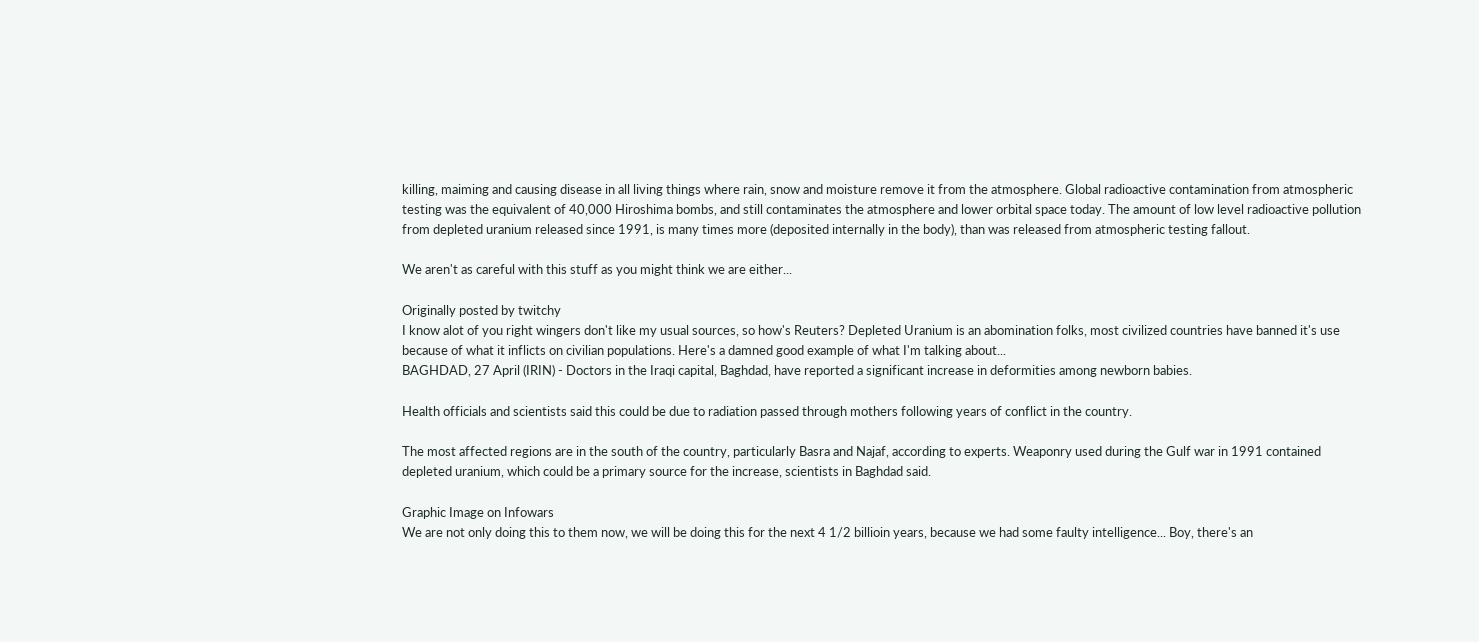killing, maiming and causing disease in all living things where rain, snow and moisture remove it from the atmosphere. Global radioactive contamination from atmospheric testing was the equivalent of 40,000 Hiroshima bombs, and still contaminates the atmosphere and lower orbital space today. The amount of low level radioactive pollution from depleted uranium released since 1991, is many times more (deposited internally in the body), than was released from atmospheric testing fallout.

We aren't as careful with this stuff as you might think we are either...

Originally posted by twitchy
I know alot of you right wingers don't like my usual sources, so how's Reuters? Depleted Uranium is an abomination folks, most civilized countries have banned it's use because of what it inflicts on civilian populations. Here's a damned good example of what I'm talking about...
BAGHDAD, 27 April (IRIN) - Doctors in the Iraqi capital, Baghdad, have reported a significant increase in deformities among newborn babies.

Health officials and scientists said this could be due to radiation passed through mothers following years of conflict in the country.

The most affected regions are in the south of the country, particularly Basra and Najaf, according to experts. Weaponry used during the Gulf war in 1991 contained depleted uranium, which could be a primary source for the increase, scientists in Baghdad said.

Graphic Image on Infowars
We are not only doing this to them now, we will be doing this for the next 4 1/2 billioin years, because we had some faulty intelligence... Boy, there's an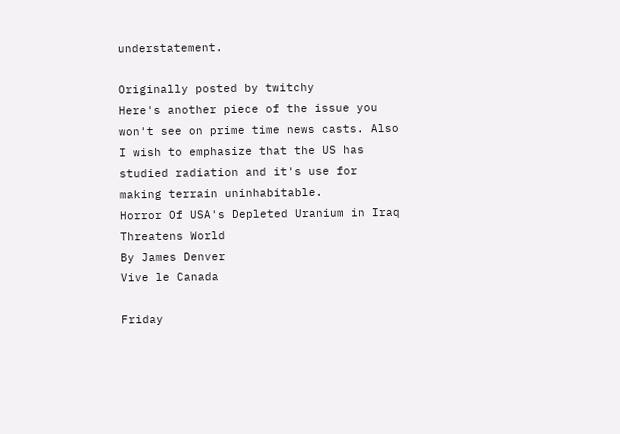understatement.

Originally posted by twitchy
Here's another piece of the issue you won't see on prime time news casts. Also I wish to emphasize that the US has studied radiation and it's use for making terrain uninhabitable.
Horror Of USA's Depleted Uranium in Iraq Threatens World
By James Denver
Vive le Canada

Friday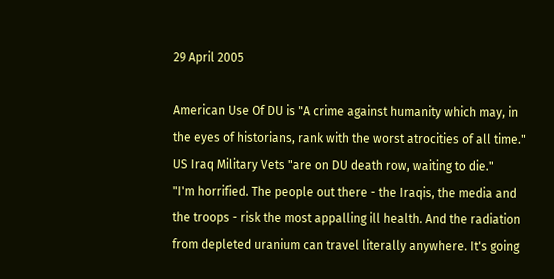29 April 2005

American Use Of DU is "A crime against humanity which may, in the eyes of historians, rank with the worst atrocities of all time." US Iraq Military Vets "are on DU death row, waiting to die."
"I'm horrified. The people out there - the Iraqis, the media and the troops - risk the most appalling ill health. And the radiation from depleted uranium can travel literally anywhere. It's going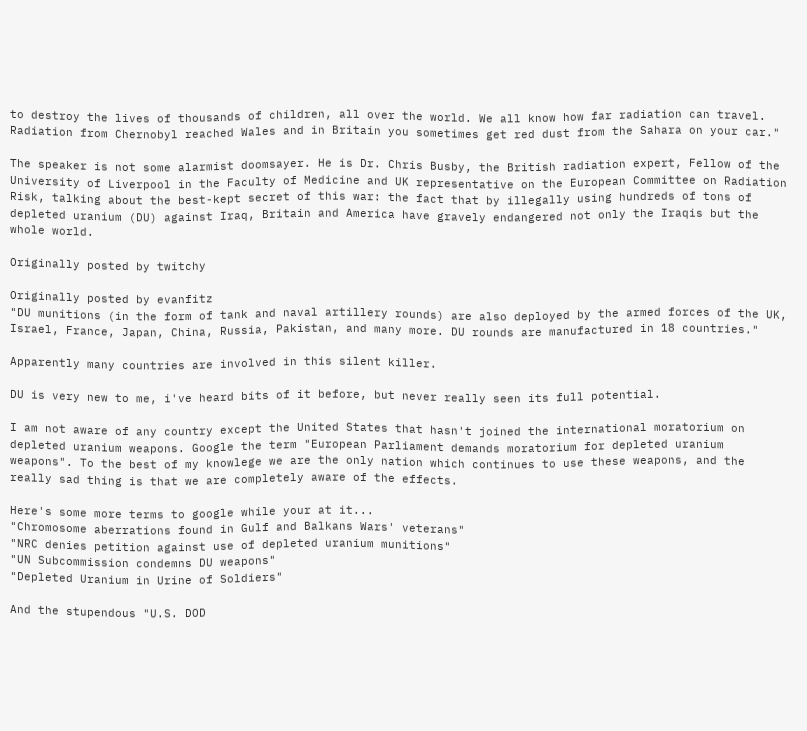to destroy the lives of thousands of children, all over the world. We all know how far radiation can travel. Radiation from Chernobyl reached Wales and in Britain you sometimes get red dust from the Sahara on your car."

The speaker is not some alarmist doomsayer. He is Dr. Chris Busby, the British radiation expert, Fellow of the University of Liverpool in the Faculty of Medicine and UK representative on the European Committee on Radiation Risk, talking about the best-kept secret of this war: the fact that by illegally using hundreds of tons of depleted uranium (DU) against Iraq, Britain and America have gravely endangered not only the Iraqis but the whole world.

Originally posted by twitchy

Originally posted by evanfitz
"DU munitions (in the form of tank and naval artillery rounds) are also deployed by the armed forces of the UK, Israel, France, Japan, China, Russia, Pakistan, and many more. DU rounds are manufactured in 18 countries."

Apparently many countries are involved in this silent killer.

DU is very new to me, i've heard bits of it before, but never really seen its full potential.

I am not aware of any country except the United States that hasn't joined the international moratorium on depleted uranium weapons. Google the term "European Parliament demands moratorium for depleted uranium weapons". To the best of my knowlege we are the only nation which continues to use these weapons, and the really sad thing is that we are completely aware of the effects.

Here's some more terms to google while your at it...
"Chromosome aberrations found in Gulf and Balkans Wars' veterans"
"NRC denies petition against use of depleted uranium munitions"
"UN Subcommission condemns DU weapons"
"Depleted Uranium in Urine of Soldiers"

And the stupendous "U.S. DOD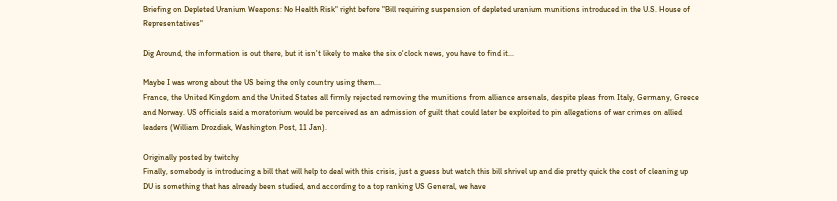Briefing on Depleted Uranium Weapons: No Health Risk" right before "Bill requiring suspension of depleted uranium munitions introduced in the U.S. House of Representatives"

Dig Around, the information is out there, but it isn't likely to make the six o'clock news, you have to find it...

Maybe I was wrong about the US being the only country using them...
France, the United Kingdom and the United States all firmly rejected removing the munitions from alliance arsenals, despite pleas from Italy, Germany, Greece and Norway. US officials said a moratorium would be perceived as an admission of guilt that could later be exploited to pin allegations of war crimes on allied leaders (William Drozdiak, Washington Post, 11 Jan).

Originally posted by twitchy
Finally, somebody is introducing a bill that will help to deal with this crisis, just a guess but watch this bill shrivel up and die pretty quick the cost of cleaning up DU is something that has already been studied, and according to a top ranking US General, we have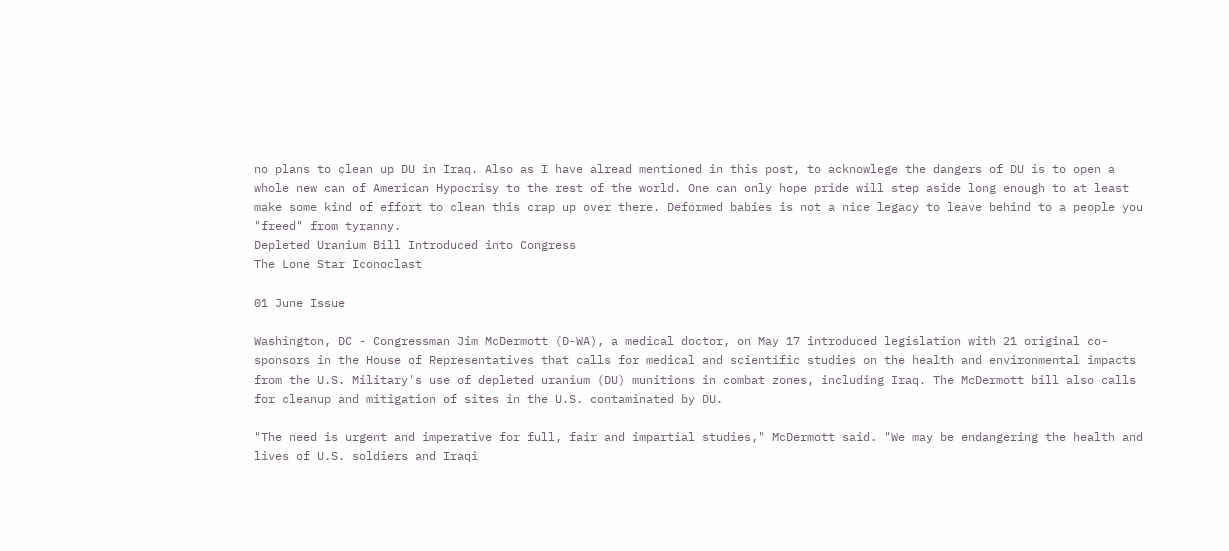no plans to clean up DU in Iraq. Also as I have alread mentioned in this post, to acknowlege the dangers of DU is to open a whole new can of American Hypocrisy to the rest of the world. One can only hope pride will step aside long enough to at least make some kind of effort to clean this crap up over there. Deformed babies is not a nice legacy to leave behind to a people you "freed" from tyranny.
Depleted Uranium Bill Introduced into Congress
The Lone Star Iconoclast

01 June Issue

Washington, DC - Congressman Jim McDermott (D-WA), a medical doctor, on May 17 introduced legislation with 21 original co-sponsors in the House of Representatives that calls for medical and scientific studies on the health and environmental impacts from the U.S. Military's use of depleted uranium (DU) munitions in combat zones, including Iraq. The McDermott bill also calls for cleanup and mitigation of sites in the U.S. contaminated by DU.

"The need is urgent and imperative for full, fair and impartial studies," McDermott said. "We may be endangering the health and lives of U.S. soldiers and Iraqi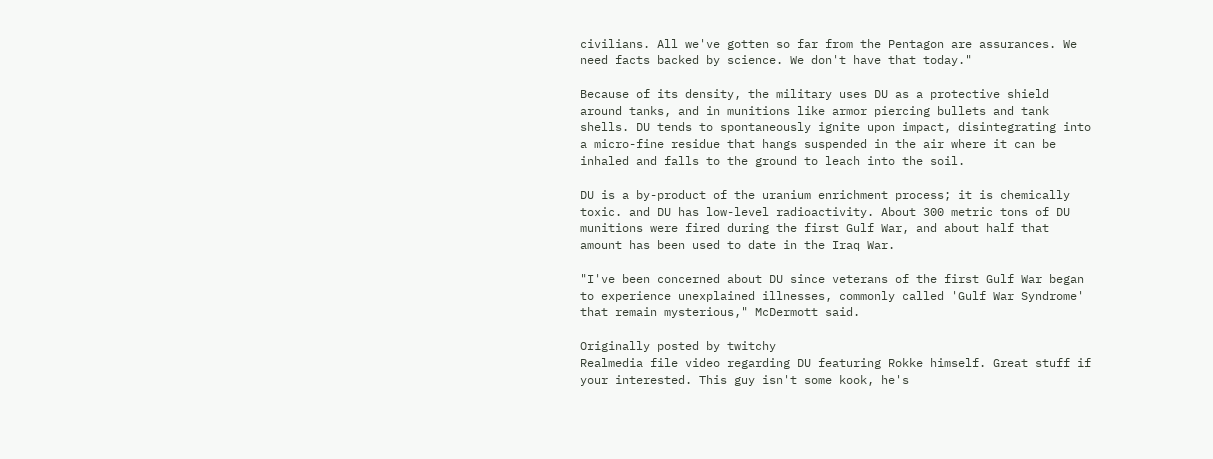civilians. All we've gotten so far from the Pentagon are assurances. We need facts backed by science. We don't have that today."

Because of its density, the military uses DU as a protective shield around tanks, and in munitions like armor piercing bullets and tank shells. DU tends to spontaneously ignite upon impact, disintegrating into a micro-fine residue that hangs suspended in the air where it can be inhaled and falls to the ground to leach into the soil.

DU is a by-product of the uranium enrichment process; it is chemically toxic. and DU has low-level radioactivity. About 300 metric tons of DU munitions were fired during the first Gulf War, and about half that amount has been used to date in the Iraq War.

"I've been concerned about DU since veterans of the first Gulf War began to experience unexplained illnesses, commonly called 'Gulf War Syndrome' that remain mysterious," McDermott said.

Originally posted by twitchy
Realmedia file video regarding DU featuring Rokke himself. Great stuff if your interested. This guy isn't some kook, he's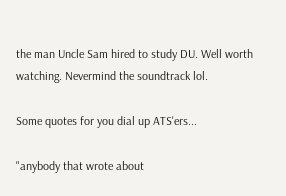the man Uncle Sam hired to study DU. Well worth watching. Nevermind the soundtrack lol.

Some quotes for you dial up ATS'ers...

"anybody that wrote about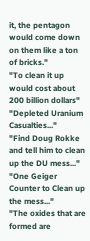it, the pentagon would come down on them like a ton of bricks."
"To clean it up would cost about 200 billion dollars"
"Depleted Uranium Casualties..."
"Find Doug Rokke and tell him to clean up the DU mess..."
"One Geiger Counter to Clean up the mess..."
"The oxides that are formed are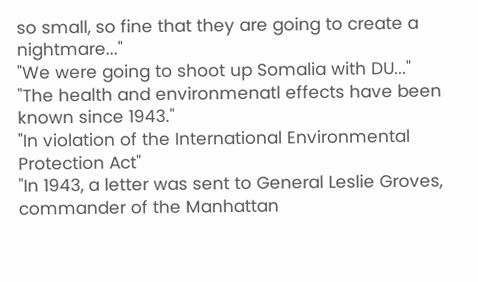so small, so fine that they are going to create a nightmare..."
"We were going to shoot up Somalia with DU..."
"The health and environmenatl effects have been known since 1943."
"In violation of the International Environmental Protection Act"
"In 1943, a letter was sent to General Leslie Groves, commander of the Manhattan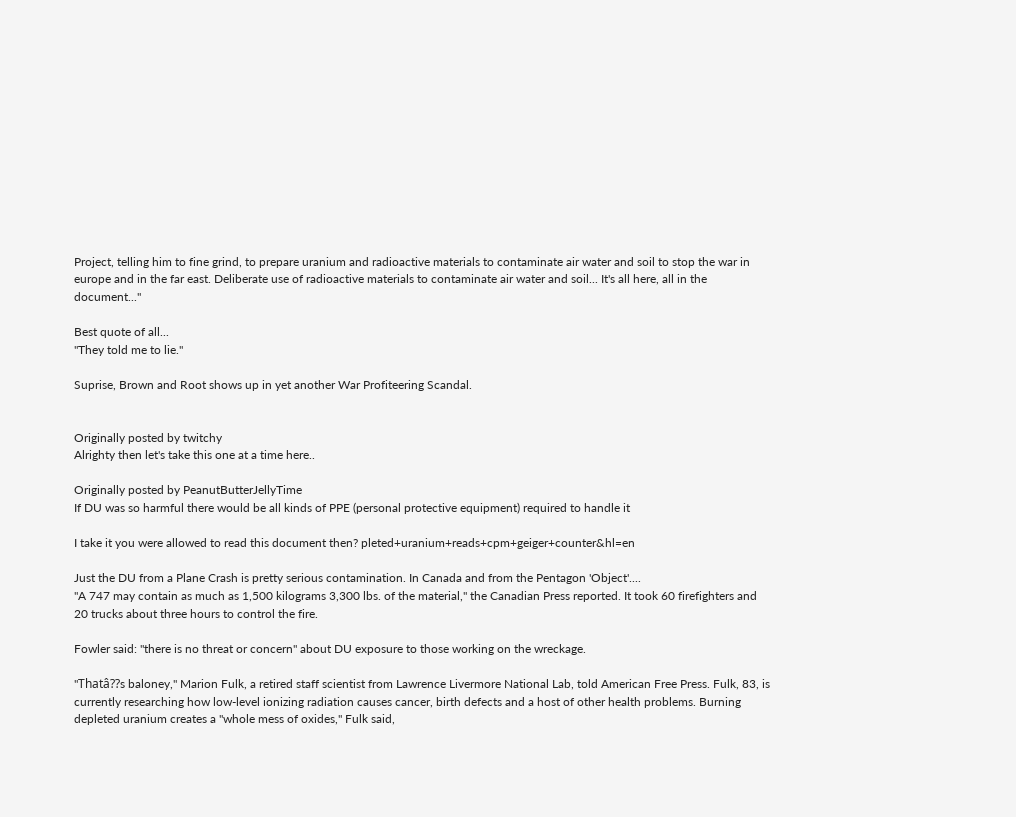Project, telling him to fine grind, to prepare uranium and radioactive materials to contaminate air water and soil to stop the war in europe and in the far east. Deliberate use of radioactive materials to contaminate air water and soil... It's all here, all in the document..."

Best quote of all...
"They told me to lie."

Suprise, Brown and Root shows up in yet another War Profiteering Scandal.


Originally posted by twitchy
Alrighty then let's take this one at a time here..

Originally posted by PeanutButterJellyTime
If DU was so harmful there would be all kinds of PPE (personal protective equipment) required to handle it

I take it you were allowed to read this document then? pleted+uranium+reads+cpm+geiger+counter&hl=en

Just the DU from a Plane Crash is pretty serious contamination. In Canada and from the Pentagon 'Object'....
"A 747 may contain as much as 1,500 kilograms 3,300 lbs. of the material," the Canadian Press reported. It took 60 firefighters and 20 trucks about three hours to control the fire.

Fowler said: "there is no threat or concern" about DU exposure to those working on the wreckage.

"Thatâ??s baloney," Marion Fulk, a retired staff scientist from Lawrence Livermore National Lab, told American Free Press. Fulk, 83, is currently researching how low-level ionizing radiation causes cancer, birth defects and a host of other health problems. Burning depleted uranium creates a "whole mess of oxides," Fulk said,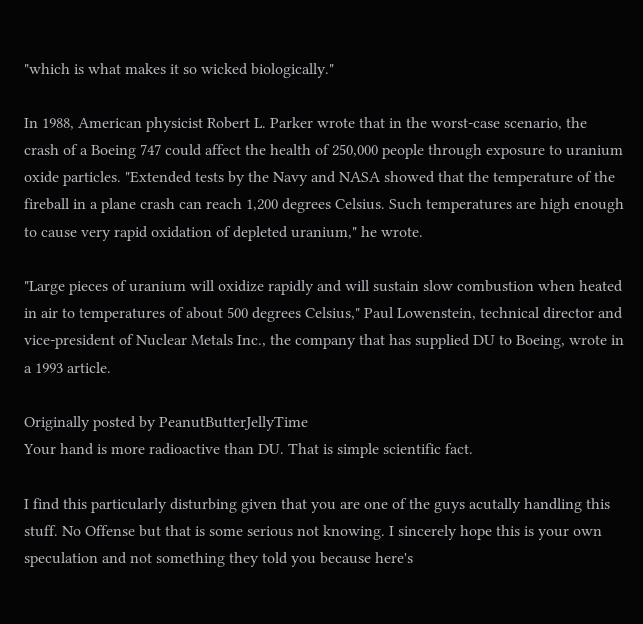"which is what makes it so wicked biologically."

In 1988, American physicist Robert L. Parker wrote that in the worst-case scenario, the crash of a Boeing 747 could affect the health of 250,000 people through exposure to uranium oxide particles. "Extended tests by the Navy and NASA showed that the temperature of the fireball in a plane crash can reach 1,200 degrees Celsius. Such temperatures are high enough to cause very rapid oxidation of depleted uranium," he wrote.

"Large pieces of uranium will oxidize rapidly and will sustain slow combustion when heated in air to temperatures of about 500 degrees Celsius," Paul Lowenstein, technical director and vice-president of Nuclear Metals Inc., the company that has supplied DU to Boeing, wrote in a 1993 article.

Originally posted by PeanutButterJellyTime
Your hand is more radioactive than DU. That is simple scientific fact.

I find this particularly disturbing given that you are one of the guys acutally handling this stuff. No Offense but that is some serious not knowing. I sincerely hope this is your own speculation and not something they told you because here's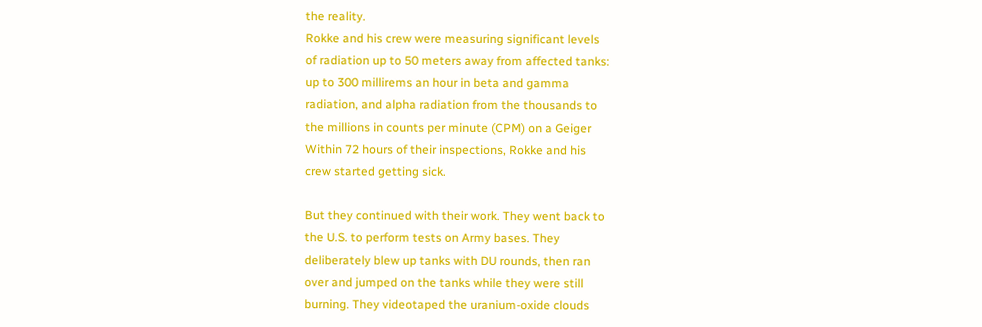the reality.
Rokke and his crew were measuring significant levels
of radiation up to 50 meters away from affected tanks:
up to 300 millirems an hour in beta and gamma
radiation, and alpha radiation from the thousands to
the millions in counts per minute (CPM) on a Geiger
Within 72 hours of their inspections, Rokke and his
crew started getting sick.

But they continued with their work. They went back to
the U.S. to perform tests on Army bases. They
deliberately blew up tanks with DU rounds, then ran
over and jumped on the tanks while they were still
burning. They videotaped the uranium-oxide clouds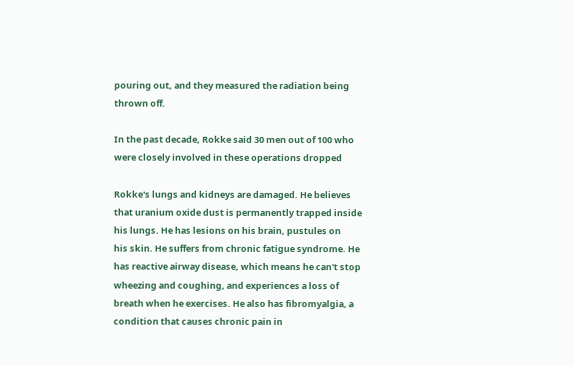pouring out, and they measured the radiation being
thrown off.

In the past decade, Rokke said 30 men out of 100 who
were closely involved in these operations dropped

Rokke's lungs and kidneys are damaged. He believes
that uranium oxide dust is permanently trapped inside
his lungs. He has lesions on his brain, pustules on
his skin. He suffers from chronic fatigue syndrome. He
has reactive airway disease, which means he can't stop
wheezing and coughing, and experiences a loss of
breath when he exercises. He also has fibromyalgia, a
condition that causes chronic pain in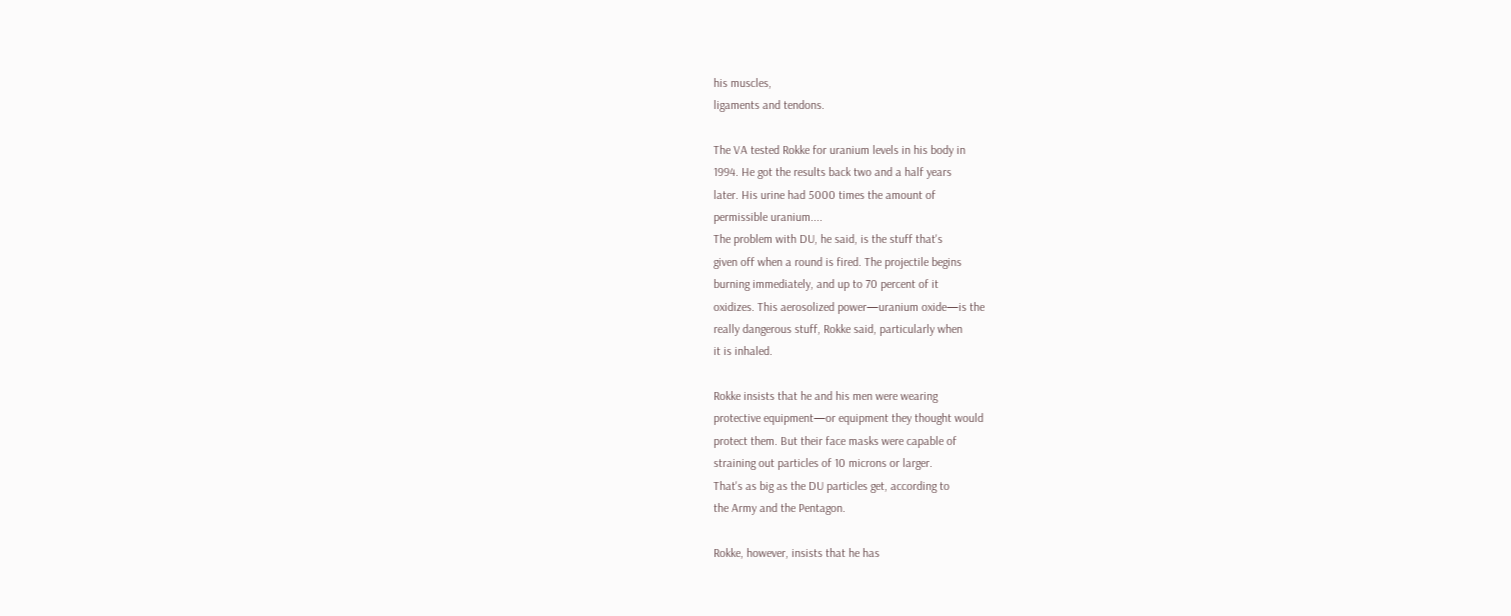his muscles,
ligaments and tendons.

The VA tested Rokke for uranium levels in his body in
1994. He got the results back two and a half years
later. His urine had 5000 times the amount of
permissible uranium....
The problem with DU, he said, is the stuff that's
given off when a round is fired. The projectile begins
burning immediately, and up to 70 percent of it
oxidizes. This aerosolized power—uranium oxide—is the
really dangerous stuff, Rokke said, particularly when
it is inhaled.

Rokke insists that he and his men were wearing
protective equipment—or equipment they thought would
protect them. But their face masks were capable of
straining out particles of 10 microns or larger.
That's as big as the DU particles get, according to
the Army and the Pentagon.

Rokke, however, insists that he has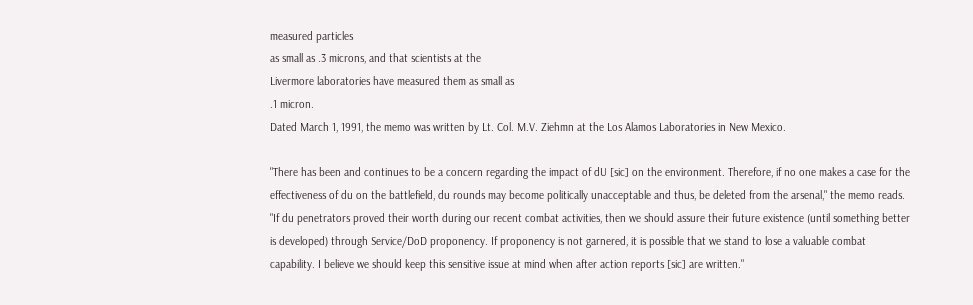measured particles
as small as .3 microns, and that scientists at the
Livermore laboratories have measured them as small as
.1 micron.
Dated March 1, 1991, the memo was written by Lt. Col. M.V. Ziehmn at the Los Alamos Laboratories in New Mexico.

"There has been and continues to be a concern regarding the impact of dU [sic] on the environment. Therefore, if no one makes a case for the effectiveness of du on the battlefield, du rounds may become politically unacceptable and thus, be deleted from the arsenal," the memo reads. "If du penetrators proved their worth during our recent combat activities, then we should assure their future existence (until something better is developed) through Service/DoD proponency. If proponency is not garnered, it is possible that we stand to lose a valuable combat capability. I believe we should keep this sensitive issue at mind when after action reports [sic] are written."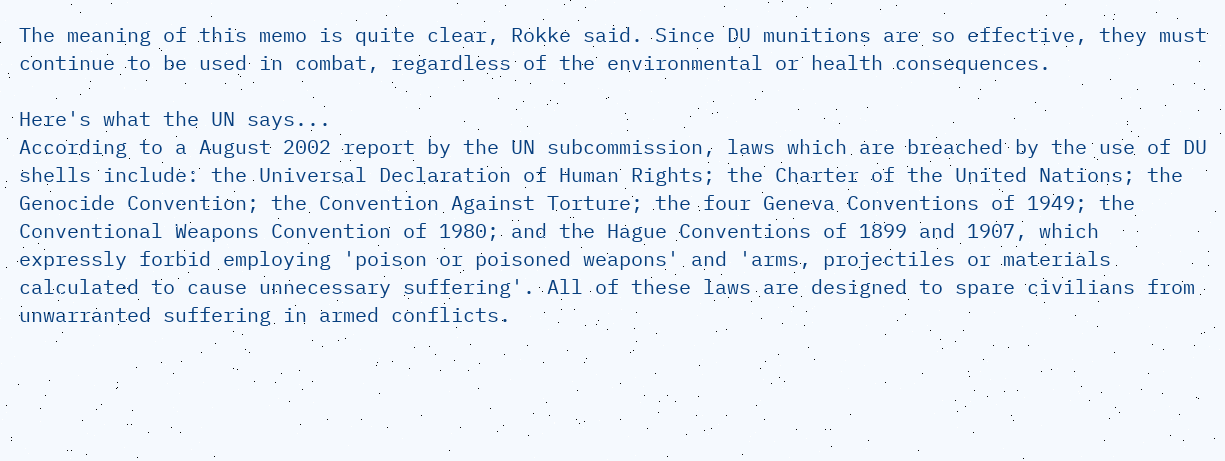The meaning of this memo is quite clear, Rokke said. Since DU munitions are so effective, they must continue to be used in combat, regardless of the environmental or health consequences.

Here's what the UN says...
According to a August 2002 report by the UN subcommission, laws which are breached by the use of DU shells include: the Universal Declaration of Human Rights; the Charter of the United Nations; the Genocide Convention; the Convention Against Torture; the four Geneva Conventions of 1949; the Conventional Weapons Convention of 1980; and the Hague Conventions of 1899 and 1907, which expressly forbid employing 'poison or poisoned weapons' and 'arms, projectiles or materials calculated to cause unnecessary suffering'. All of these laws are designed to spare civilians from unwarranted suffering in armed conflicts.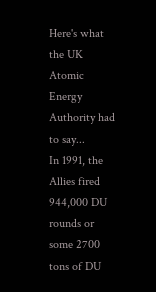Here's what the UK Atomic Energy Authority had to say...
In 1991, the Allies fired 944,000 DU rounds or some 2700 tons of DU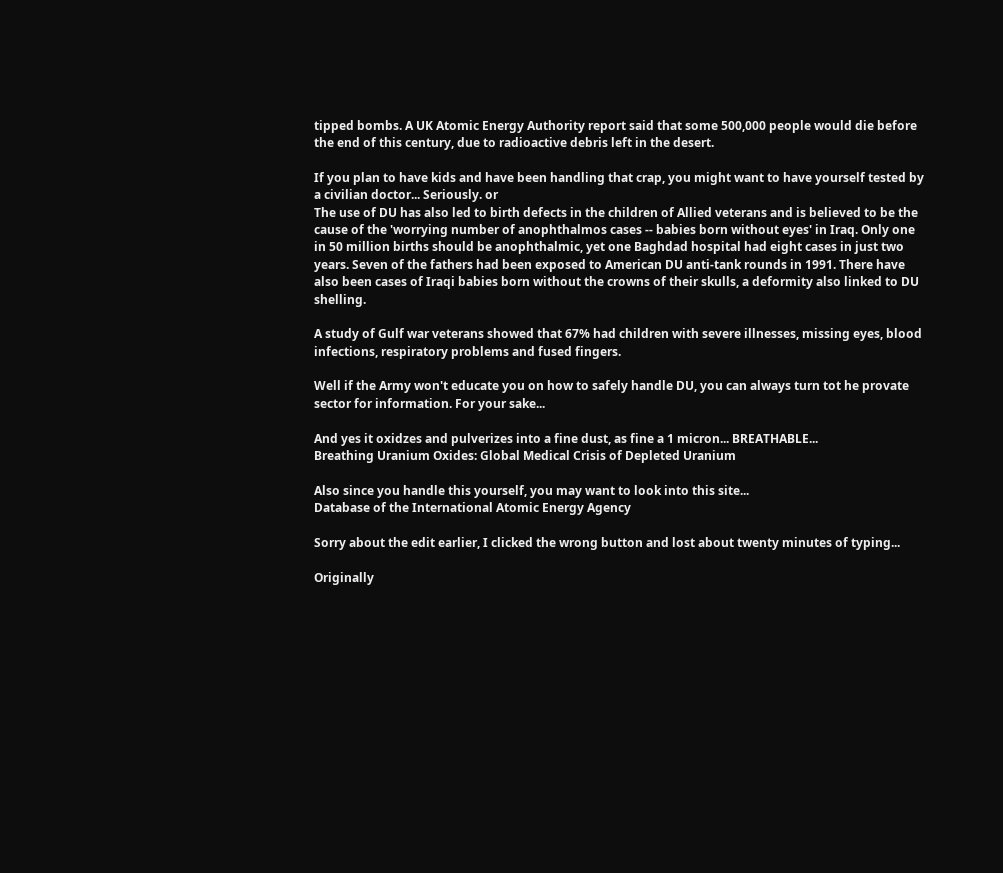tipped bombs. A UK Atomic Energy Authority report said that some 500,000 people would die before the end of this century, due to radioactive debris left in the desert.

If you plan to have kids and have been handling that crap, you might want to have yourself tested by a civilian doctor... Seriously. or
The use of DU has also led to birth defects in the children of Allied veterans and is believed to be the cause of the 'worrying number of anophthalmos cases -- babies born without eyes' in Iraq. Only one in 50 million births should be anophthalmic, yet one Baghdad hospital had eight cases in just two years. Seven of the fathers had been exposed to American DU anti-tank rounds in 1991. There have also been cases of Iraqi babies born without the crowns of their skulls, a deformity also linked to DU shelling.

A study of Gulf war veterans showed that 67% had children with severe illnesses, missing eyes, blood infections, respiratory problems and fused fingers.

Well if the Army won't educate you on how to safely handle DU, you can always turn tot he provate sector for information. For your sake...

And yes it oxidzes and pulverizes into a fine dust, as fine a 1 micron... BREATHABLE...
Breathing Uranium Oxides: Global Medical Crisis of Depleted Uranium

Also since you handle this yourself, you may want to look into this site...
Database of the International Atomic Energy Agency

Sorry about the edit earlier, I clicked the wrong button and lost about twenty minutes of typing...

Originally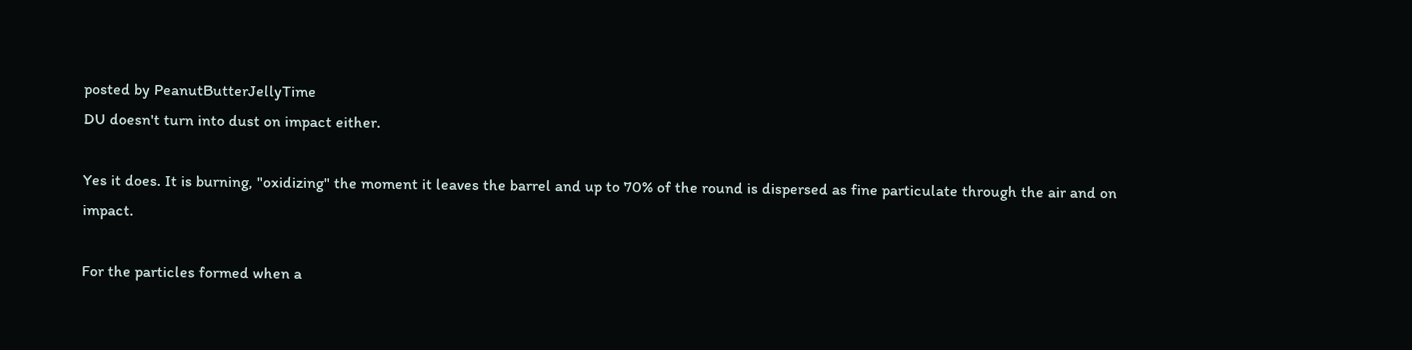posted by PeanutButterJellyTime
DU doesn't turn into dust on impact either.

Yes it does. It is burning, "oxidizing" the moment it leaves the barrel and up to 70% of the round is dispersed as fine particulate through the air and on impact.

For the particles formed when a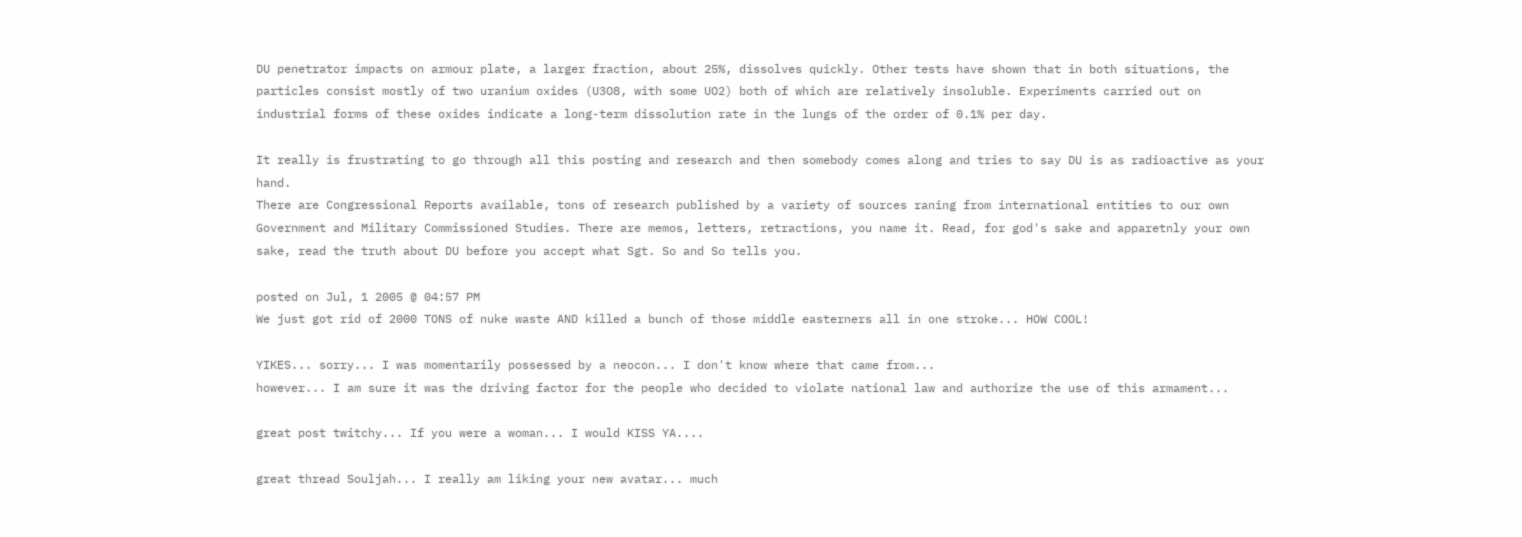DU penetrator impacts on armour plate, a larger fraction, about 25%, dissolves quickly. Other tests have shown that in both situations, the particles consist mostly of two uranium oxides (U3O8, with some UO2) both of which are relatively insoluble. Experiments carried out on industrial forms of these oxides indicate a long-term dissolution rate in the lungs of the order of 0.1% per day.

It really is frustrating to go through all this posting and research and then somebody comes along and tries to say DU is as radioactive as your hand.
There are Congressional Reports available, tons of research published by a variety of sources raning from international entities to our own Government and Military Commissioned Studies. There are memos, letters, retractions, you name it. Read, for god's sake and apparetnly your own sake, read the truth about DU before you accept what Sgt. So and So tells you.

posted on Jul, 1 2005 @ 04:57 PM
We just got rid of 2000 TONS of nuke waste AND killed a bunch of those middle easterners all in one stroke... HOW COOL!

YIKES... sorry... I was momentarily possessed by a neocon... I don't know where that came from...
however... I am sure it was the driving factor for the people who decided to violate national law and authorize the use of this armament...

great post twitchy... If you were a woman... I would KISS YA....

great thread Souljah... I really am liking your new avatar... much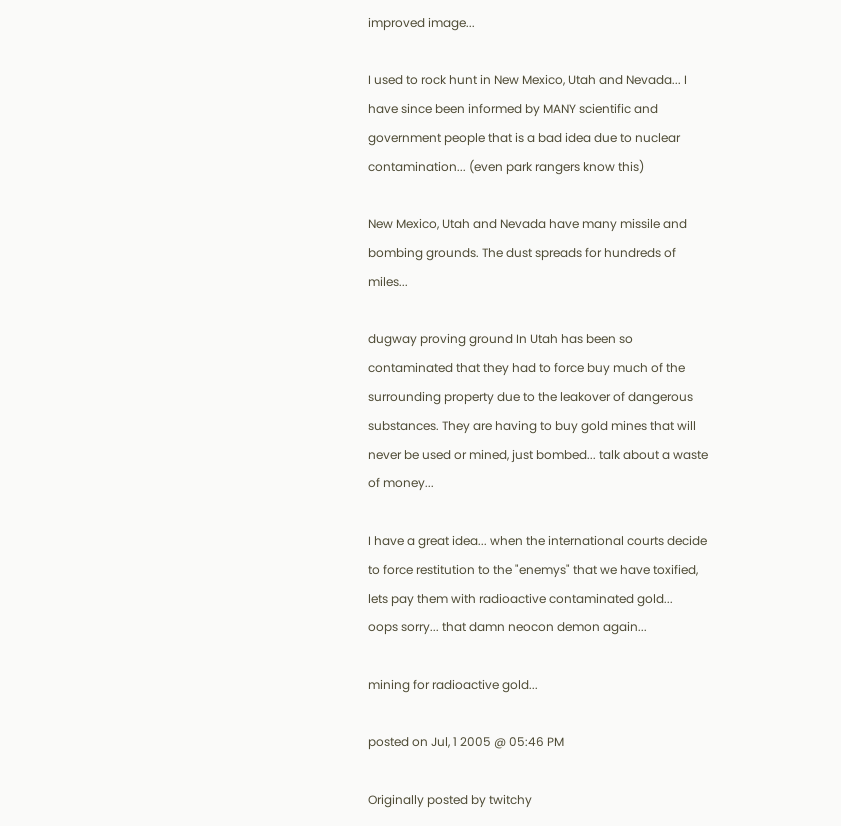improved image...

I used to rock hunt in New Mexico, Utah and Nevada... I have since been informed by MANY scientific and government people that is a bad idea due to nuclear contamination... (even park rangers know this)

New Mexico, Utah and Nevada have many missile and bombing grounds. The dust spreads for hundreds of miles...

dugway proving ground In Utah has been so contaminated that they had to force buy much of the surrounding property due to the leakover of dangerous substances. They are having to buy gold mines that will never be used or mined, just bombed... talk about a waste of money...

I have a great idea... when the international courts decide to force restitution to the "enemys" that we have toxified, lets pay them with radioactive contaminated gold...
oops sorry... that damn neocon demon again...

mining for radioactive gold...

posted on Jul, 1 2005 @ 05:46 PM

Originally posted by twitchy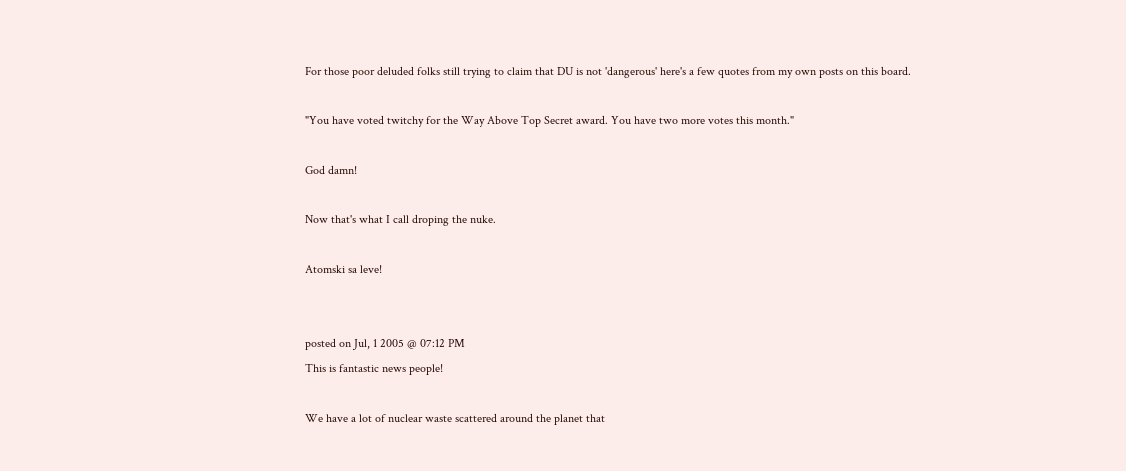For those poor deluded folks still trying to claim that DU is not 'dangerous' here's a few quotes from my own posts on this board.

"You have voted twitchy for the Way Above Top Secret award. You have two more votes this month."

God damn!

Now that's what I call droping the nuke.

Atomski sa leve!


posted on Jul, 1 2005 @ 07:12 PM
This is fantastic news people!

We have a lot of nuclear waste scattered around the planet that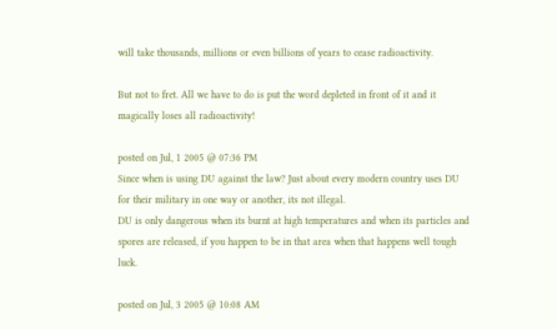will take thousands, millions or even billions of years to cease radioactivity.

But not to fret. All we have to do is put the word depleted in front of it and it magically loses all radioactivity!

posted on Jul, 1 2005 @ 07:36 PM
Since when is using DU against the law? Just about every modern country uses DU for their military in one way or another, its not illegal.
DU is only dangerous when its burnt at high temperatures and when its particles and spores are released, if you happen to be in that area when that happens well tough luck.

posted on Jul, 3 2005 @ 10:08 AM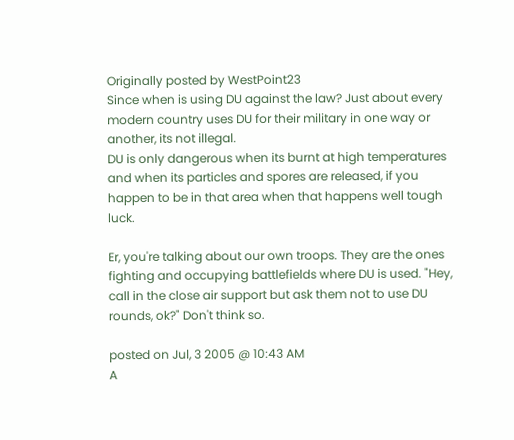Originally posted by WestPoint23
Since when is using DU against the law? Just about every modern country uses DU for their military in one way or another, its not illegal.
DU is only dangerous when its burnt at high temperatures and when its particles and spores are released, if you happen to be in that area when that happens well tough luck.

Er, you're talking about our own troops. They are the ones fighting and occupying battlefields where DU is used. "Hey, call in the close air support but ask them not to use DU rounds, ok?" Don't think so.

posted on Jul, 3 2005 @ 10:43 AM
A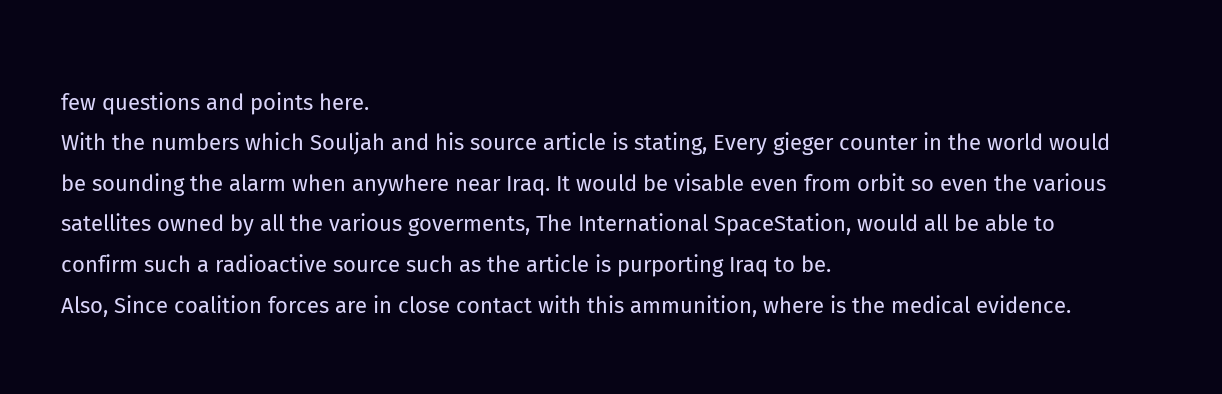few questions and points here.
With the numbers which Souljah and his source article is stating, Every gieger counter in the world would be sounding the alarm when anywhere near Iraq. It would be visable even from orbit so even the various satellites owned by all the various goverments, The International SpaceStation, would all be able to confirm such a radioactive source such as the article is purporting Iraq to be.
Also, Since coalition forces are in close contact with this ammunition, where is the medical evidence.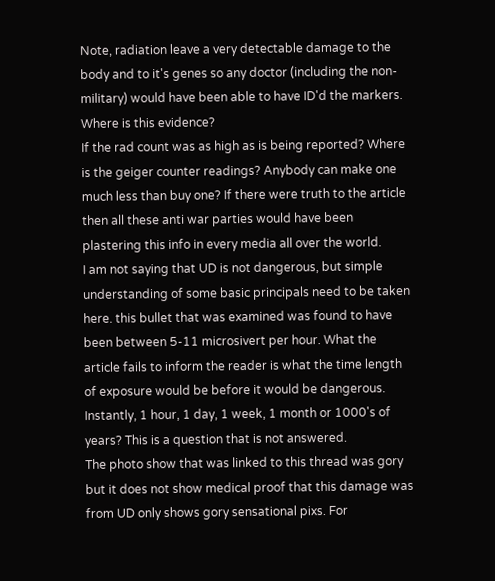Note, radiation leave a very detectable damage to the body and to it's genes so any doctor (including the non-military) would have been able to have ID'd the markers. Where is this evidence?
If the rad count was as high as is being reported? Where is the geiger counter readings? Anybody can make one much less than buy one? If there were truth to the article then all these anti war parties would have been plastering this info in every media all over the world.
I am not saying that UD is not dangerous, but simple understanding of some basic principals need to be taken here. this bullet that was examined was found to have been between 5-11 microsivert per hour. What the article fails to inform the reader is what the time length of exposure would be before it would be dangerous. Instantly, 1 hour, 1 day, 1 week, 1 month or 1000's of years? This is a question that is not answered.
The photo show that was linked to this thread was gory but it does not show medical proof that this damage was from UD only shows gory sensational pixs. For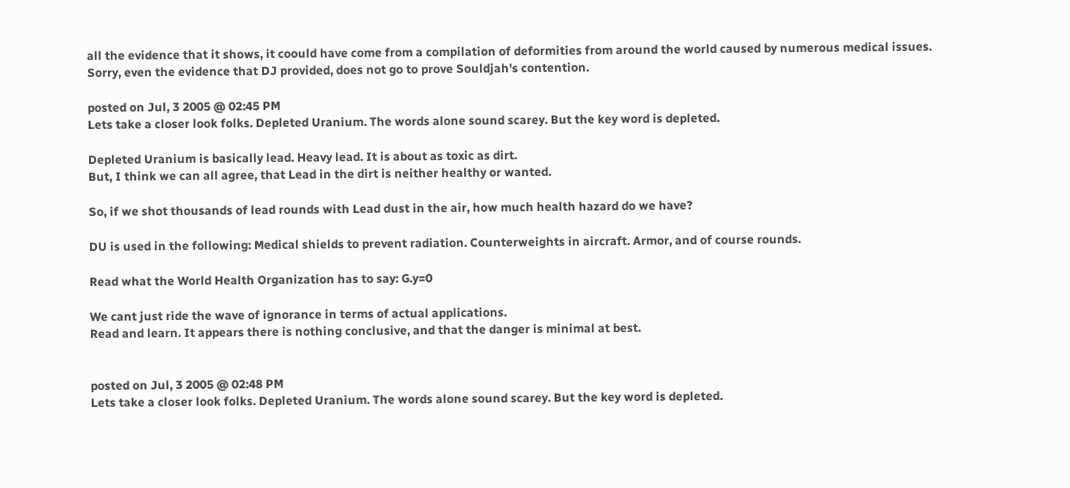all the evidence that it shows, it coould have come from a compilation of deformities from around the world caused by numerous medical issues.
Sorry, even the evidence that DJ provided, does not go to prove Souldjah's contention.

posted on Jul, 3 2005 @ 02:45 PM
Lets take a closer look folks. Depleted Uranium. The words alone sound scarey. But the key word is depleted.

Depleted Uranium is basically lead. Heavy lead. It is about as toxic as dirt.
But, I think we can all agree, that Lead in the dirt is neither healthy or wanted.

So, if we shot thousands of lead rounds with Lead dust in the air, how much health hazard do we have?

DU is used in the following: Medical shields to prevent radiation. Counterweights in aircraft. Armor, and of course rounds.

Read what the World Health Organization has to say: G.y=0

We cant just ride the wave of ignorance in terms of actual applications.
Read and learn. It appears there is nothing conclusive, and that the danger is minimal at best.


posted on Jul, 3 2005 @ 02:48 PM
Lets take a closer look folks. Depleted Uranium. The words alone sound scarey. But the key word is depleted.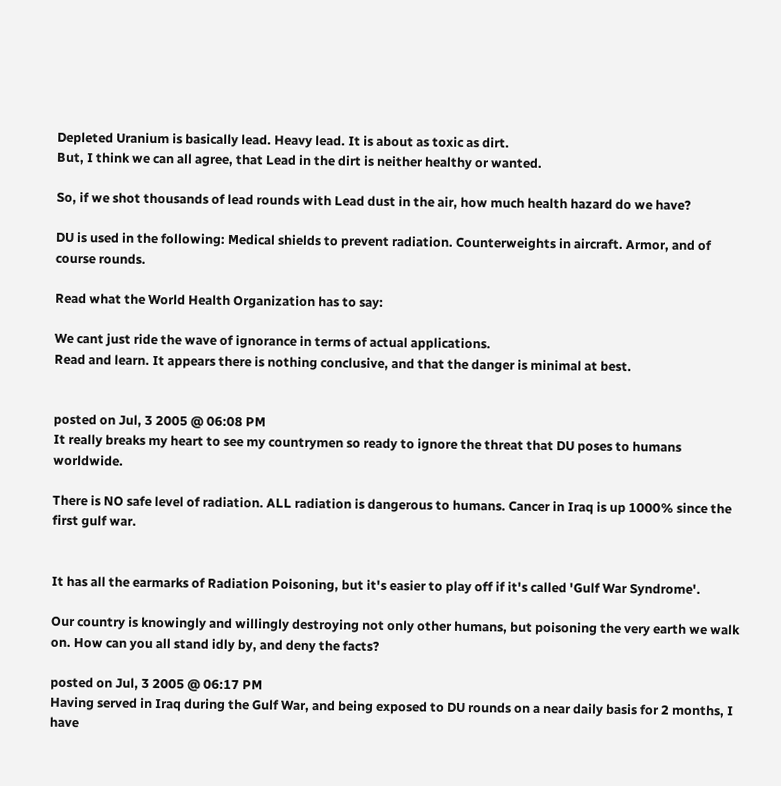Depleted Uranium is basically lead. Heavy lead. It is about as toxic as dirt.
But, I think we can all agree, that Lead in the dirt is neither healthy or wanted.

So, if we shot thousands of lead rounds with Lead dust in the air, how much health hazard do we have?

DU is used in the following: Medical shields to prevent radiation. Counterweights in aircraft. Armor, and of course rounds.

Read what the World Health Organization has to say:

We cant just ride the wave of ignorance in terms of actual applications.
Read and learn. It appears there is nothing conclusive, and that the danger is minimal at best.


posted on Jul, 3 2005 @ 06:08 PM
It really breaks my heart to see my countrymen so ready to ignore the threat that DU poses to humans worldwide.

There is NO safe level of radiation. ALL radiation is dangerous to humans. Cancer in Iraq is up 1000% since the first gulf war.


It has all the earmarks of Radiation Poisoning, but it's easier to play off if it's called 'Gulf War Syndrome'.

Our country is knowingly and willingly destroying not only other humans, but poisoning the very earth we walk on. How can you all stand idly by, and deny the facts?

posted on Jul, 3 2005 @ 06:17 PM
Having served in Iraq during the Gulf War, and being exposed to DU rounds on a near daily basis for 2 months, I have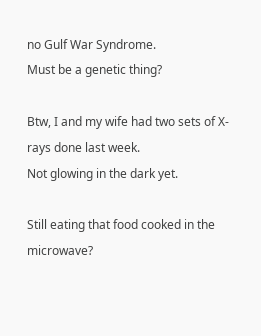no Gulf War Syndrome.
Must be a genetic thing?

Btw, I and my wife had two sets of X-rays done last week.
Not glowing in the dark yet.

Still eating that food cooked in the microwave?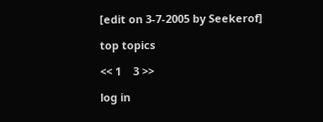[edit on 3-7-2005 by Seekerof]

top topics

<< 1    3 >>

log in